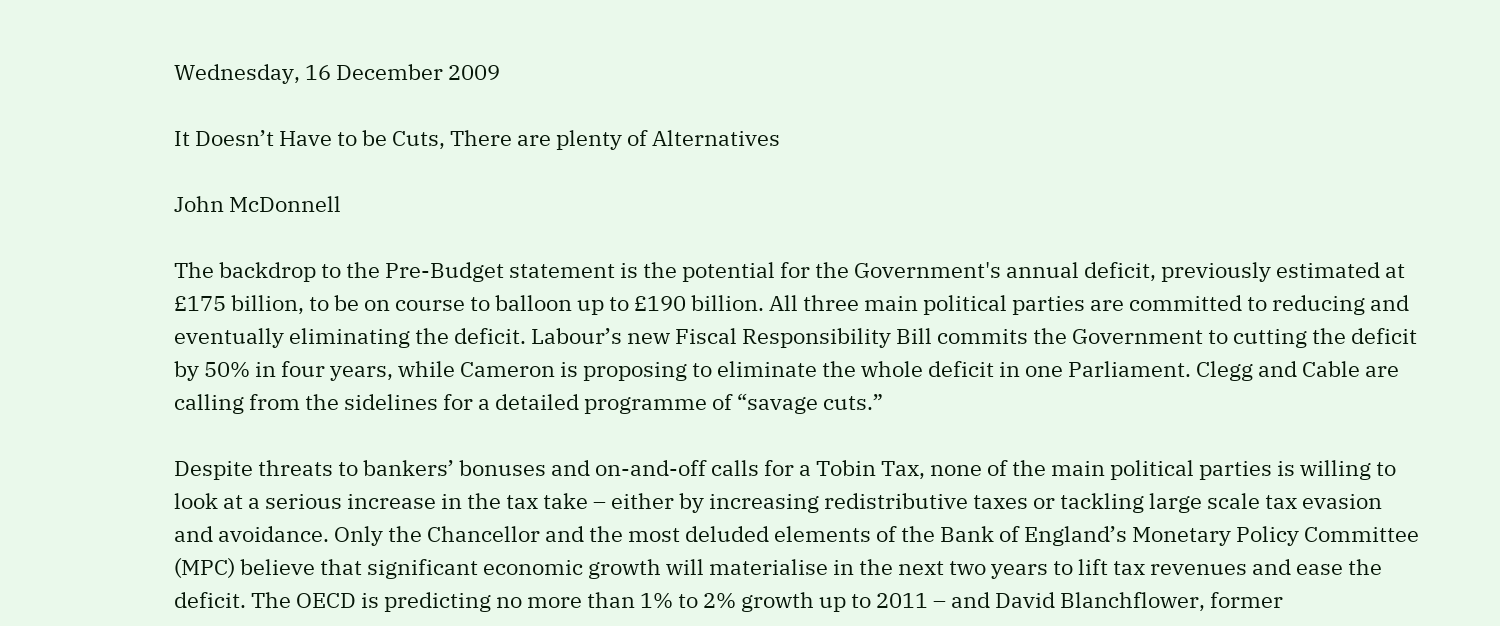Wednesday, 16 December 2009

It Doesn’t Have to be Cuts, There are plenty of Alternatives

John McDonnell

The backdrop to the Pre-Budget statement is the potential for the Government's annual deficit, previously estimated at £175 billion, to be on course to balloon up to £190 billion. All three main political parties are committed to reducing and eventually eliminating the deficit. Labour’s new Fiscal Responsibility Bill commits the Government to cutting the deficit by 50% in four years, while Cameron is proposing to eliminate the whole deficit in one Parliament. Clegg and Cable are calling from the sidelines for a detailed programme of “savage cuts.”

Despite threats to bankers’ bonuses and on-and-off calls for a Tobin Tax, none of the main political parties is willing to look at a serious increase in the tax take – either by increasing redistributive taxes or tackling large scale tax evasion and avoidance. Only the Chancellor and the most deluded elements of the Bank of England’s Monetary Policy Committee (MPC) believe that significant economic growth will materialise in the next two years to lift tax revenues and ease the deficit. The OECD is predicting no more than 1% to 2% growth up to 2011 – and David Blanchflower, former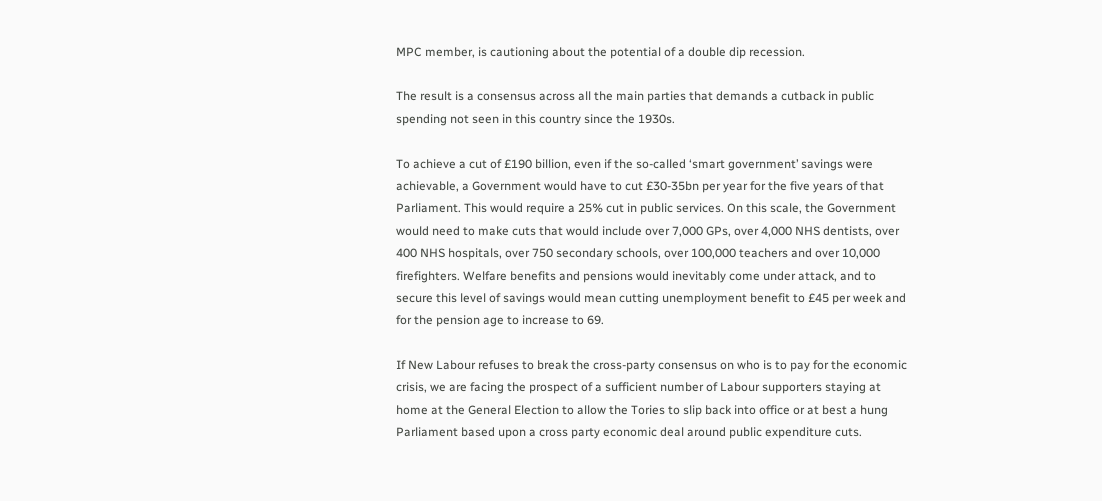MPC member, is cautioning about the potential of a double dip recession.

The result is a consensus across all the main parties that demands a cutback in public spending not seen in this country since the 1930s.

To achieve a cut of £190 billion, even if the so-called ‘smart government’ savings were achievable, a Government would have to cut £30-35bn per year for the five years of that Parliament. This would require a 25% cut in public services. On this scale, the Government would need to make cuts that would include over 7,000 GPs, over 4,000 NHS dentists, over 400 NHS hospitals, over 750 secondary schools, over 100,000 teachers and over 10,000 firefighters. Welfare benefits and pensions would inevitably come under attack, and to secure this level of savings would mean cutting unemployment benefit to £45 per week and for the pension age to increase to 69.

If New Labour refuses to break the cross-party consensus on who is to pay for the economic crisis, we are facing the prospect of a sufficient number of Labour supporters staying at home at the General Election to allow the Tories to slip back into office or at best a hung Parliament based upon a cross party economic deal around public expenditure cuts.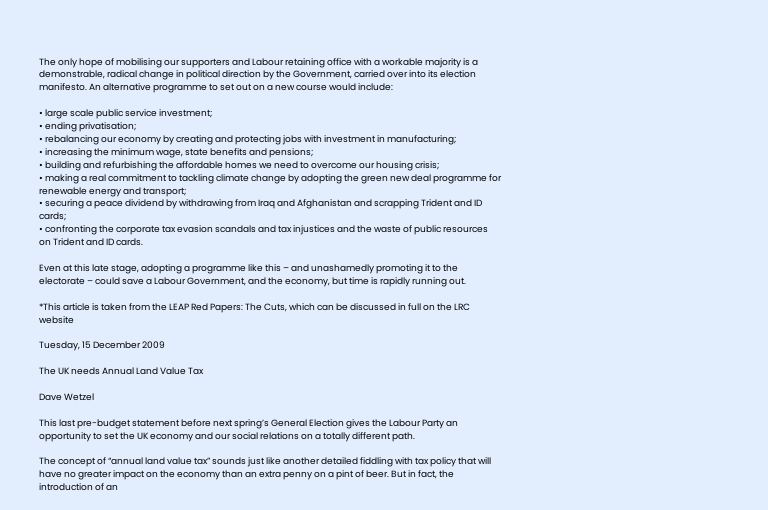The only hope of mobilising our supporters and Labour retaining office with a workable majority is a demonstrable, radical change in political direction by the Government, carried over into its election manifesto. An alternative programme to set out on a new course would include:

• large scale public service investment;
• ending privatisation;
• rebalancing our economy by creating and protecting jobs with investment in manufacturing;
• increasing the minimum wage, state benefits and pensions;
• building and refurbishing the affordable homes we need to overcome our housing crisis;
• making a real commitment to tackling climate change by adopting the green new deal programme for renewable energy and transport;
• securing a peace dividend by withdrawing from Iraq and Afghanistan and scrapping Trident and ID cards;
• confronting the corporate tax evasion scandals and tax injustices and the waste of public resources on Trident and ID cards.

Even at this late stage, adopting a programme like this – and unashamedly promoting it to the electorate – could save a Labour Government, and the economy, but time is rapidly running out.

*This article is taken from the LEAP Red Papers: The Cuts, which can be discussed in full on the LRC website

Tuesday, 15 December 2009

The UK needs Annual Land Value Tax

Dave Wetzel

This last pre-budget statement before next spring’s General Election gives the Labour Party an opportunity to set the UK economy and our social relations on a totally different path.

The concept of “annual land value tax” sounds just like another detailed fiddling with tax policy that will have no greater impact on the economy than an extra penny on a pint of beer. But in fact, the introduction of an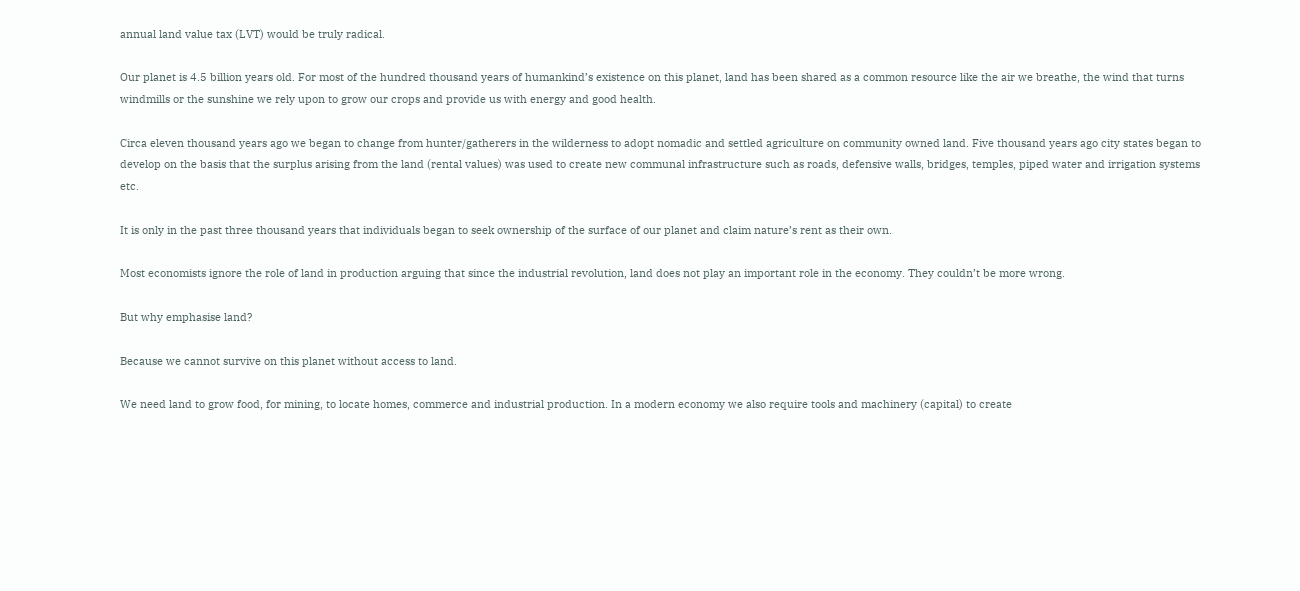annual land value tax (LVT) would be truly radical.

Our planet is 4.5 billion years old. For most of the hundred thousand years of humankind’s existence on this planet, land has been shared as a common resource like the air we breathe, the wind that turns windmills or the sunshine we rely upon to grow our crops and provide us with energy and good health.

Circa eleven thousand years ago we began to change from hunter/gatherers in the wilderness to adopt nomadic and settled agriculture on community owned land. Five thousand years ago city states began to develop on the basis that the surplus arising from the land (rental values) was used to create new communal infrastructure such as roads, defensive walls, bridges, temples, piped water and irrigation systems etc.

It is only in the past three thousand years that individuals began to seek ownership of the surface of our planet and claim nature’s rent as their own.

Most economists ignore the role of land in production arguing that since the industrial revolution, land does not play an important role in the economy. They couldn’t be more wrong.

But why emphasise land?

Because we cannot survive on this planet without access to land.

We need land to grow food, for mining, to locate homes, commerce and industrial production. In a modern economy we also require tools and machinery (capital) to create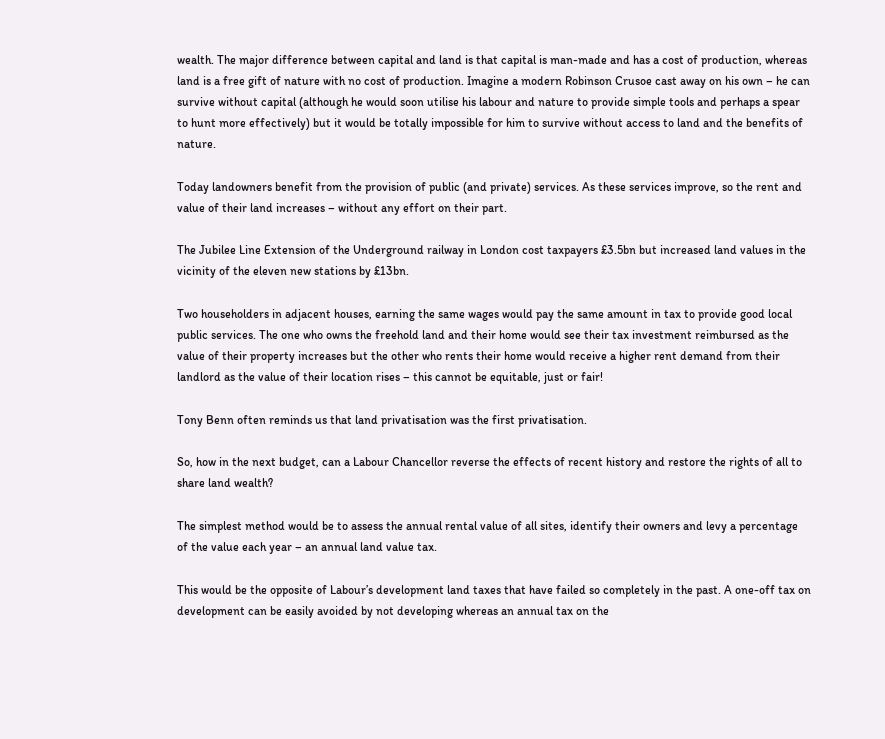wealth. The major difference between capital and land is that capital is man-made and has a cost of production, whereas land is a free gift of nature with no cost of production. Imagine a modern Robinson Crusoe cast away on his own – he can survive without capital (although he would soon utilise his labour and nature to provide simple tools and perhaps a spear to hunt more effectively) but it would be totally impossible for him to survive without access to land and the benefits of nature.

Today landowners benefit from the provision of public (and private) services. As these services improve, so the rent and value of their land increases – without any effort on their part.

The Jubilee Line Extension of the Underground railway in London cost taxpayers £3.5bn but increased land values in the vicinity of the eleven new stations by £13bn.

Two householders in adjacent houses, earning the same wages would pay the same amount in tax to provide good local public services. The one who owns the freehold land and their home would see their tax investment reimbursed as the value of their property increases but the other who rents their home would receive a higher rent demand from their landlord as the value of their location rises – this cannot be equitable, just or fair!

Tony Benn often reminds us that land privatisation was the first privatisation.

So, how in the next budget, can a Labour Chancellor reverse the effects of recent history and restore the rights of all to share land wealth?

The simplest method would be to assess the annual rental value of all sites, identify their owners and levy a percentage of the value each year – an annual land value tax.

This would be the opposite of Labour’s development land taxes that have failed so completely in the past. A one-off tax on development can be easily avoided by not developing whereas an annual tax on the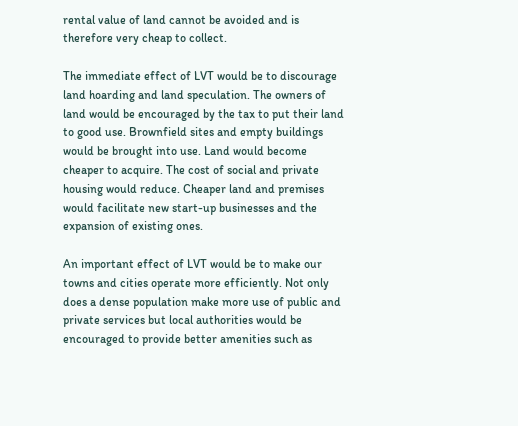rental value of land cannot be avoided and is therefore very cheap to collect.

The immediate effect of LVT would be to discourage land hoarding and land speculation. The owners of land would be encouraged by the tax to put their land to good use. Brownfield sites and empty buildings would be brought into use. Land would become cheaper to acquire. The cost of social and private housing would reduce. Cheaper land and premises would facilitate new start-up businesses and the expansion of existing ones.

An important effect of LVT would be to make our towns and cities operate more efficiently. Not only does a dense population make more use of public and private services but local authorities would be encouraged to provide better amenities such as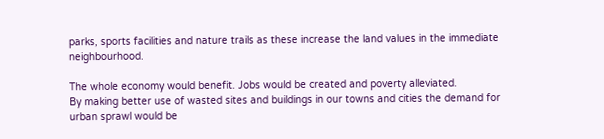parks, sports facilities and nature trails as these increase the land values in the immediate neighbourhood.

The whole economy would benefit. Jobs would be created and poverty alleviated.
By making better use of wasted sites and buildings in our towns and cities the demand for urban sprawl would be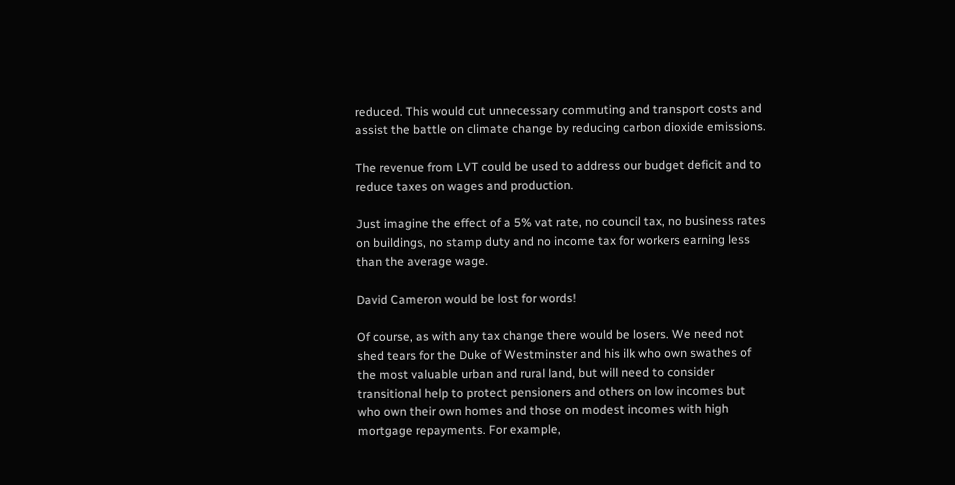reduced. This would cut unnecessary commuting and transport costs and assist the battle on climate change by reducing carbon dioxide emissions.

The revenue from LVT could be used to address our budget deficit and to reduce taxes on wages and production.

Just imagine the effect of a 5% vat rate, no council tax, no business rates on buildings, no stamp duty and no income tax for workers earning less than the average wage.

David Cameron would be lost for words!

Of course, as with any tax change there would be losers. We need not shed tears for the Duke of Westminster and his ilk who own swathes of the most valuable urban and rural land, but will need to consider transitional help to protect pensioners and others on low incomes but who own their own homes and those on modest incomes with high mortgage repayments. For example,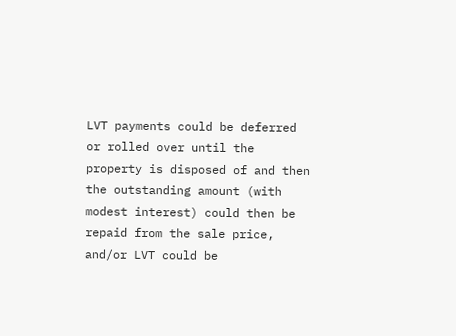LVT payments could be deferred or rolled over until the property is disposed of and then the outstanding amount (with modest interest) could then be repaid from the sale price, and/or LVT could be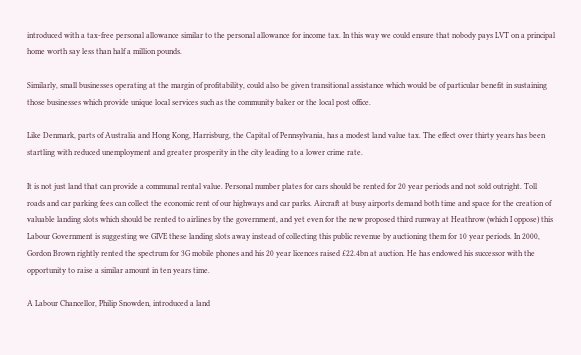introduced with a tax-free personal allowance similar to the personal allowance for income tax. In this way we could ensure that nobody pays LVT on a principal home worth say less than half a million pounds.

Similarly, small businesses operating at the margin of profitability, could also be given transitional assistance which would be of particular benefit in sustaining those businesses which provide unique local services such as the community baker or the local post office.

Like Denmark, parts of Australia and Hong Kong, Harrisburg, the Capital of Pennsylvania, has a modest land value tax. The effect over thirty years has been startling with reduced unemployment and greater prosperity in the city leading to a lower crime rate.

It is not just land that can provide a communal rental value. Personal number plates for cars should be rented for 20 year periods and not sold outright. Toll roads and car parking fees can collect the economic rent of our highways and car parks. Aircraft at busy airports demand both time and space for the creation of valuable landing slots which should be rented to airlines by the government, and yet even for the new proposed third runway at Heathrow (which I oppose) this Labour Government is suggesting we GIVE these landing slots away instead of collecting this public revenue by auctioning them for 10 year periods. In 2000, Gordon Brown rightly rented the spectrum for 3G mobile phones and his 20 year licences raised £22.4bn at auction. He has endowed his successor with the opportunity to raise a similar amount in ten years time.

A Labour Chancellor, Philip Snowden, introduced a land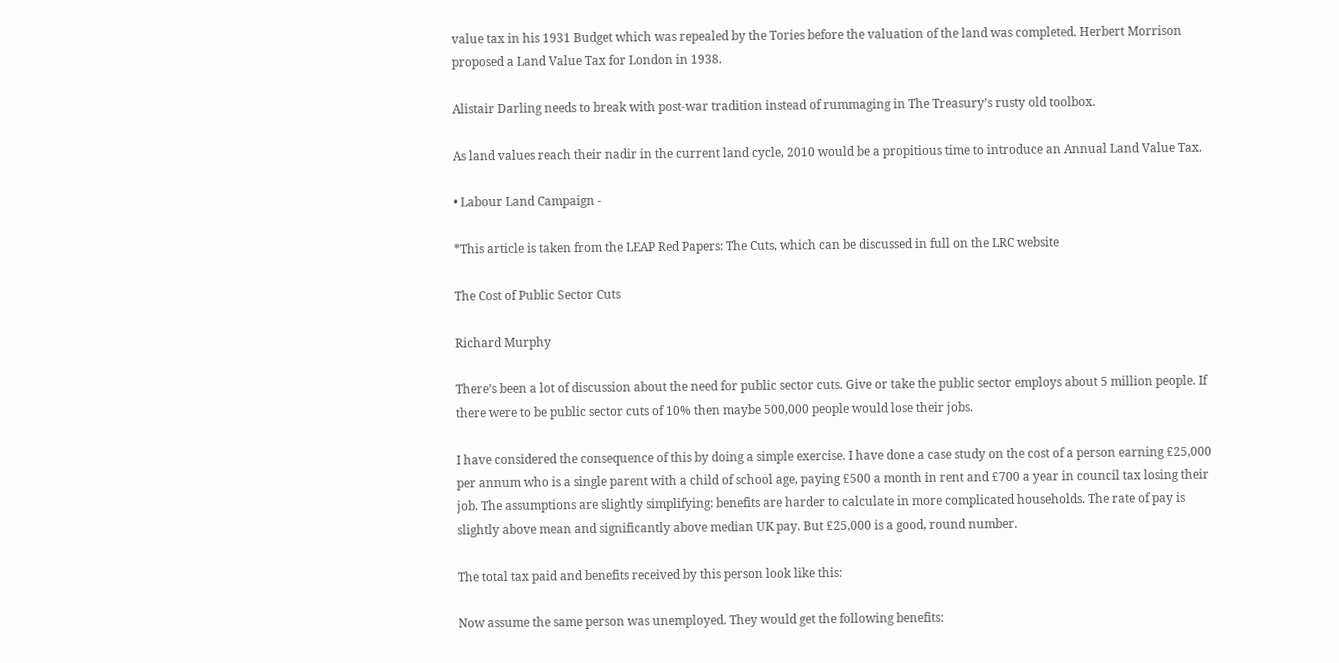value tax in his 1931 Budget which was repealed by the Tories before the valuation of the land was completed. Herbert Morrison proposed a Land Value Tax for London in 1938.

Alistair Darling needs to break with post-war tradition instead of rummaging in The Treasury’s rusty old toolbox.

As land values reach their nadir in the current land cycle, 2010 would be a propitious time to introduce an Annual Land Value Tax.

• Labour Land Campaign -

*This article is taken from the LEAP Red Papers: The Cuts, which can be discussed in full on the LRC website

The Cost of Public Sector Cuts

Richard Murphy

There’s been a lot of discussion about the need for public sector cuts. Give or take the public sector employs about 5 million people. If there were to be public sector cuts of 10% then maybe 500,000 people would lose their jobs.

I have considered the consequence of this by doing a simple exercise. I have done a case study on the cost of a person earning £25,000 per annum who is a single parent with a child of school age, paying £500 a month in rent and £700 a year in council tax losing their job. The assumptions are slightly simplifying: benefits are harder to calculate in more complicated households. The rate of pay is slightly above mean and significantly above median UK pay. But £25,000 is a good, round number.

The total tax paid and benefits received by this person look like this:

Now assume the same person was unemployed. They would get the following benefits: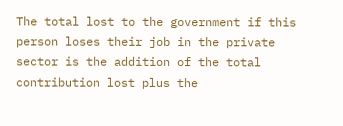The total lost to the government if this person loses their job in the private sector is the addition of the total contribution lost plus the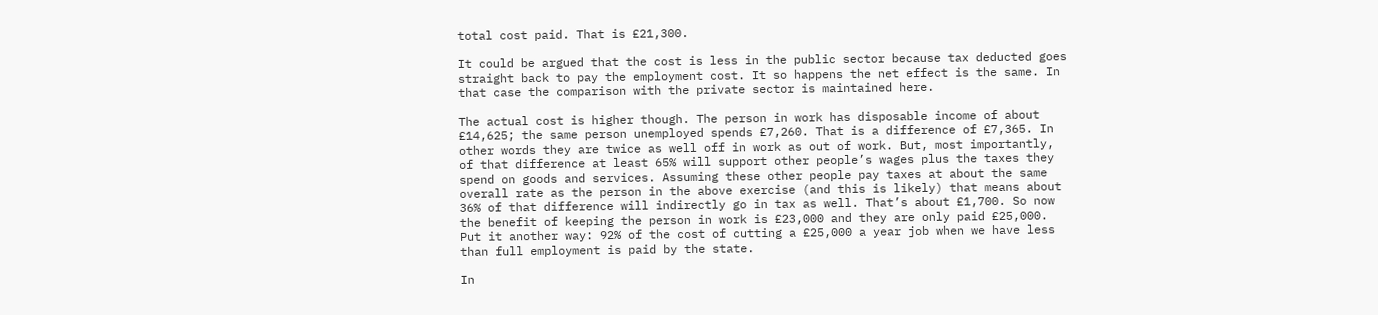total cost paid. That is £21,300.

It could be argued that the cost is less in the public sector because tax deducted goes straight back to pay the employment cost. It so happens the net effect is the same. In that case the comparison with the private sector is maintained here.

The actual cost is higher though. The person in work has disposable income of about £14,625; the same person unemployed spends £7,260. That is a difference of £7,365. In other words they are twice as well off in work as out of work. But, most importantly, of that difference at least 65% will support other people’s wages plus the taxes they spend on goods and services. Assuming these other people pay taxes at about the same overall rate as the person in the above exercise (and this is likely) that means about 36% of that difference will indirectly go in tax as well. That’s about £1,700. So now the benefit of keeping the person in work is £23,000 and they are only paid £25,000. Put it another way: 92% of the cost of cutting a £25,000 a year job when we have less than full employment is paid by the state.

In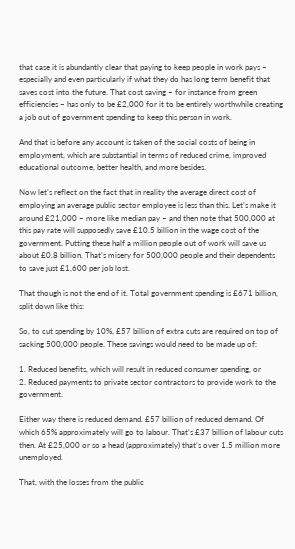that case it is abundantly clear that paying to keep people in work pays – especially and even particularly if what they do has long term benefit that saves cost into the future. That cost saving – for instance from green efficiencies – has only to be £2,000 for it to be entirely worthwhile creating a job out of government spending to keep this person in work.

And that is before any account is taken of the social costs of being in employment, which are substantial in terms of reduced crime, improved educational outcome, better health, and more besides.

Now let’s reflect on the fact that in reality the average direct cost of employing an average public sector employee is less than this. Let’s make it around £21,000 – more like median pay – and then note that 500,000 at this pay rate will supposedly save £10.5 billion in the wage cost of the government. Putting these half a million people out of work will save us about £0.8 billion. That’s misery for 500,000 people and their dependents to save just £1,600 per job lost.

That though is not the end of it. Total government spending is £671 billion, split down like this:

So, to cut spending by 10%, £57 billion of extra cuts are required on top of sacking 500,000 people. These savings would need to be made up of:

1. Reduced benefits, which will result in reduced consumer spending, or
2. Reduced payments to private sector contractors to provide work to the government.

Either way there is reduced demand. £57 billion of reduced demand. Of which 65% approximately will go to labour. That’s £37 billion of labour cuts then. At £25,000 or so a head (approximately) that’s over 1.5 million more unemployed.

That, with the losses from the public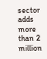sector adds more than 2 million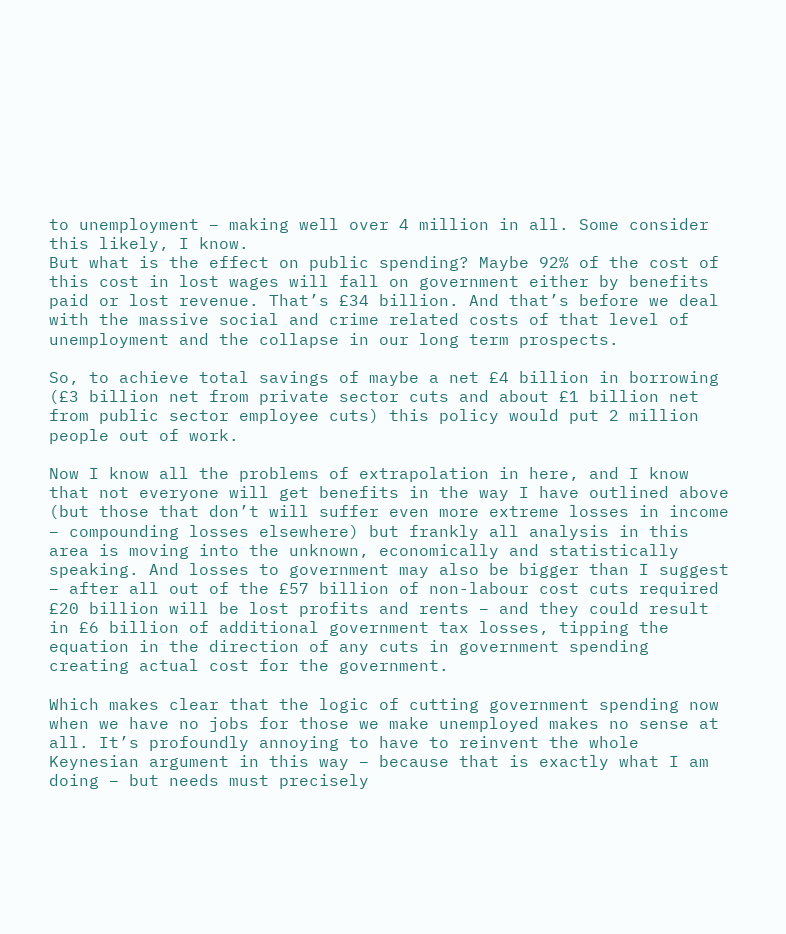to unemployment – making well over 4 million in all. Some consider this likely, I know.
But what is the effect on public spending? Maybe 92% of the cost of this cost in lost wages will fall on government either by benefits paid or lost revenue. That’s £34 billion. And that’s before we deal with the massive social and crime related costs of that level of unemployment and the collapse in our long term prospects.

So, to achieve total savings of maybe a net £4 billion in borrowing (£3 billion net from private sector cuts and about £1 billion net from public sector employee cuts) this policy would put 2 million people out of work.

Now I know all the problems of extrapolation in here, and I know that not everyone will get benefits in the way I have outlined above (but those that don’t will suffer even more extreme losses in income – compounding losses elsewhere) but frankly all analysis in this area is moving into the unknown, economically and statistically speaking. And losses to government may also be bigger than I suggest – after all out of the £57 billion of non-labour cost cuts required £20 billion will be lost profits and rents – and they could result in £6 billion of additional government tax losses, tipping the equation in the direction of any cuts in government spending creating actual cost for the government.

Which makes clear that the logic of cutting government spending now when we have no jobs for those we make unemployed makes no sense at all. It’s profoundly annoying to have to reinvent the whole Keynesian argument in this way – because that is exactly what I am doing – but needs must precisely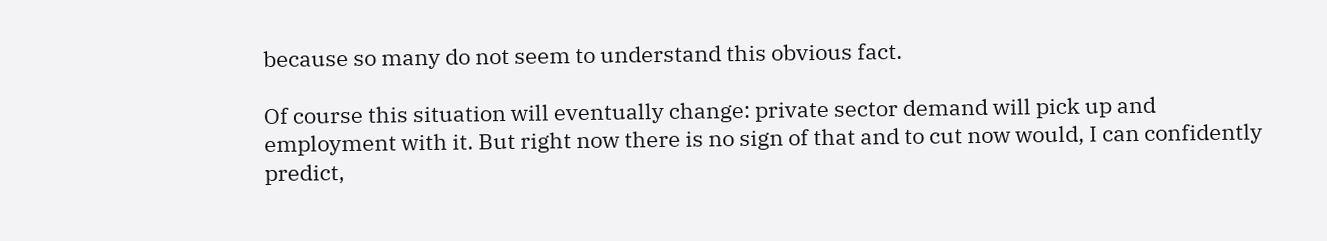because so many do not seem to understand this obvious fact.

Of course this situation will eventually change: private sector demand will pick up and employment with it. But right now there is no sign of that and to cut now would, I can confidently predict,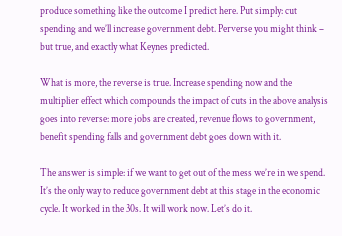produce something like the outcome I predict here. Put simply: cut spending and we’ll increase government debt. Perverse you might think – but true, and exactly what Keynes predicted.

What is more, the reverse is true. Increase spending now and the multiplier effect which compounds the impact of cuts in the above analysis goes into reverse: more jobs are created, revenue flows to government, benefit spending falls and government debt goes down with it.

The answer is simple: if we want to get out of the mess we’re in we spend. It’s the only way to reduce government debt at this stage in the economic cycle. It worked in the 30s. It will work now. Let’s do it.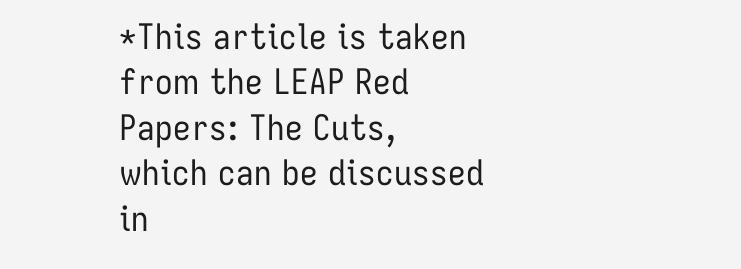*This article is taken from the LEAP Red Papers: The Cuts, which can be discussed in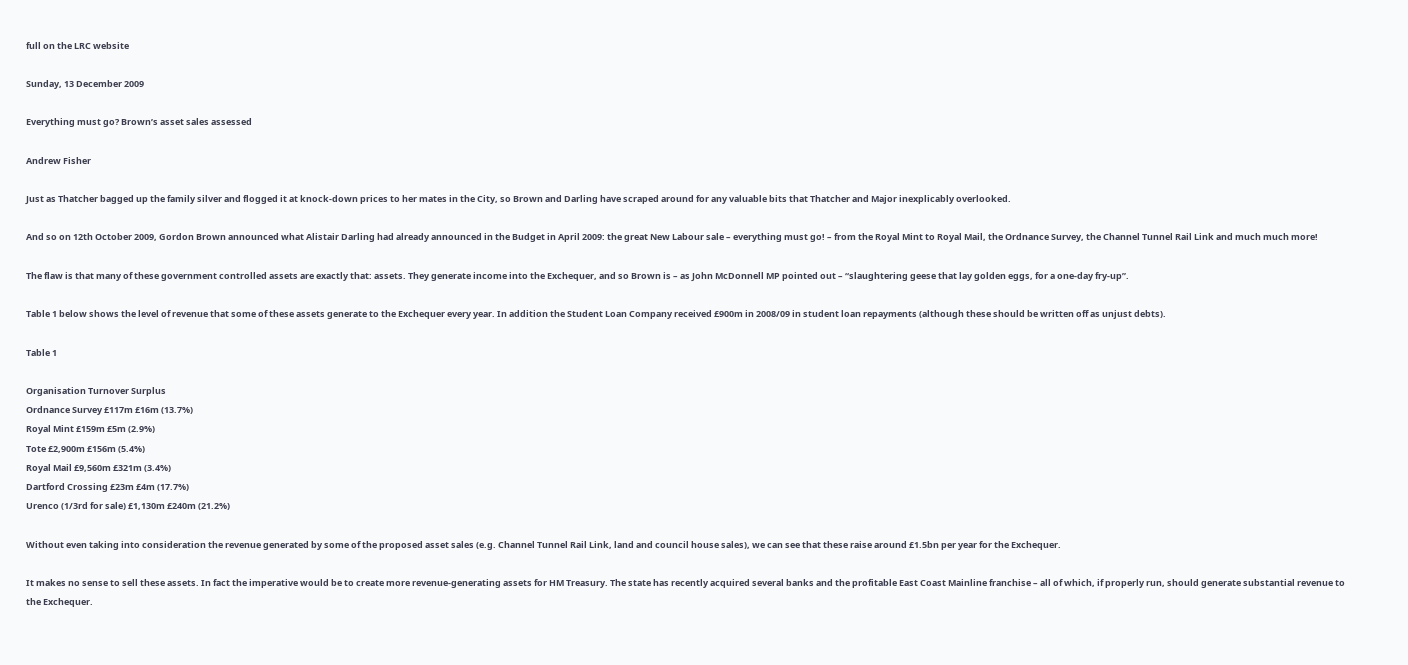full on the LRC website

Sunday, 13 December 2009

Everything must go? Brown’s asset sales assessed

Andrew Fisher

Just as Thatcher bagged up the family silver and flogged it at knock-down prices to her mates in the City, so Brown and Darling have scraped around for any valuable bits that Thatcher and Major inexplicably overlooked.

And so on 12th October 2009, Gordon Brown announced what Alistair Darling had already announced in the Budget in April 2009: the great New Labour sale – everything must go! – from the Royal Mint to Royal Mail, the Ordnance Survey, the Channel Tunnel Rail Link and much much more!

The flaw is that many of these government controlled assets are exactly that: assets. They generate income into the Exchequer, and so Brown is – as John McDonnell MP pointed out – “slaughtering geese that lay golden eggs, for a one-day fry-up”.

Table 1 below shows the level of revenue that some of these assets generate to the Exchequer every year. In addition the Student Loan Company received £900m in 2008/09 in student loan repayments (although these should be written off as unjust debts).

Table 1

Organisation Turnover Surplus
Ordnance Survey £117m £16m (13.7%)
Royal Mint £159m £5m (2.9%)
Tote £2,900m £156m (5.4%)
Royal Mail £9,560m £321m (3.4%)
Dartford Crossing £23m £4m (17.7%)
Urenco (1/3rd for sale) £1,130m £240m (21.2%)

Without even taking into consideration the revenue generated by some of the proposed asset sales (e.g. Channel Tunnel Rail Link, land and council house sales), we can see that these raise around £1.5bn per year for the Exchequer.

It makes no sense to sell these assets. In fact the imperative would be to create more revenue-generating assets for HM Treasury. The state has recently acquired several banks and the profitable East Coast Mainline franchise – all of which, if properly run, should generate substantial revenue to the Exchequer.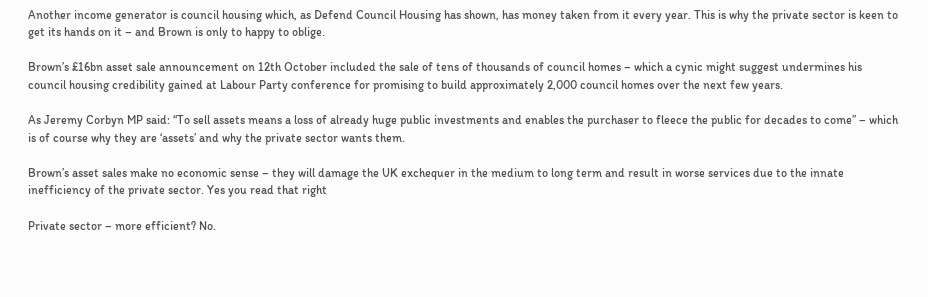Another income generator is council housing which, as Defend Council Housing has shown, has money taken from it every year. This is why the private sector is keen to get its hands on it – and Brown is only to happy to oblige.

Brown’s £16bn asset sale announcement on 12th October included the sale of tens of thousands of council homes – which a cynic might suggest undermines his council housing credibility gained at Labour Party conference for promising to build approximately 2,000 council homes over the next few years.

As Jeremy Corbyn MP said: “To sell assets means a loss of already huge public investments and enables the purchaser to fleece the public for decades to come” – which is of course why they are ‘assets’ and why the private sector wants them.

Brown’s asset sales make no economic sense – they will damage the UK exchequer in the medium to long term and result in worse services due to the innate inefficiency of the private sector. Yes you read that right

Private sector – more efficient? No.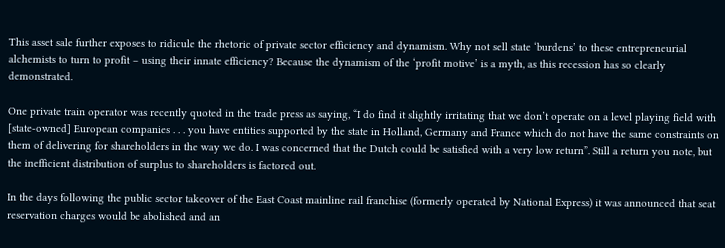This asset sale further exposes to ridicule the rhetoric of private sector efficiency and dynamism. Why not sell state ‘burdens’ to these entrepreneurial alchemists to turn to profit – using their innate efficiency? Because the dynamism of the ‘profit motive’ is a myth, as this recession has so clearly demonstrated.

One private train operator was recently quoted in the trade press as saying, “I do find it slightly irritating that we don’t operate on a level playing field with [state-owned] European companies . . . you have entities supported by the state in Holland, Germany and France which do not have the same constraints on them of delivering for shareholders in the way we do. I was concerned that the Dutch could be satisfied with a very low return”. Still a return you note, but the inefficient distribution of surplus to shareholders is factored out.

In the days following the public sector takeover of the East Coast mainline rail franchise (formerly operated by National Express) it was announced that seat reservation charges would be abolished and an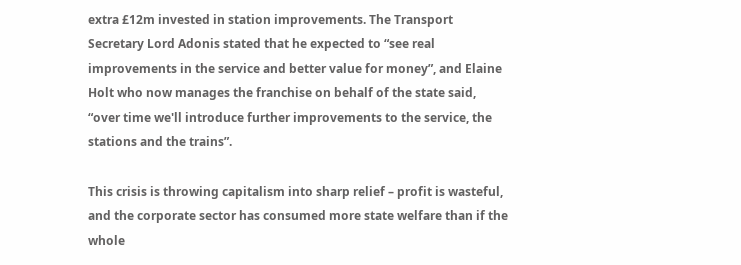extra £12m invested in station improvements. The Transport Secretary Lord Adonis stated that he expected to “see real improvements in the service and better value for money”, and Elaine Holt who now manages the franchise on behalf of the state said, “over time we'll introduce further improvements to the service, the stations and the trains”.

This crisis is throwing capitalism into sharp relief – profit is wasteful, and the corporate sector has consumed more state welfare than if the whole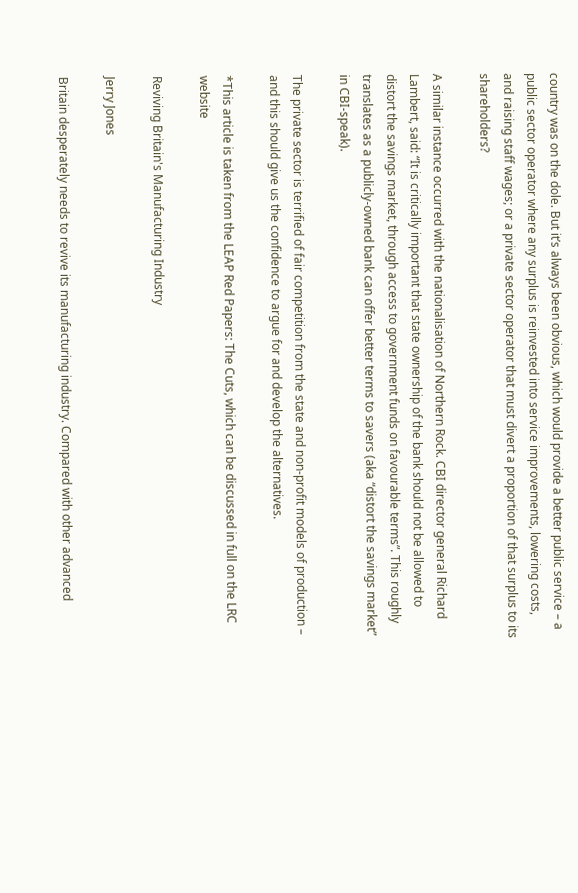country was on the dole. But it’s always been obvious, which would provide a better public service – a public sector operator where any surplus is reinvested into service improvements, lowering costs, and raising staff wages; or a private sector operator that must divert a proportion of that surplus to its shareholders?

A similar instance occurred with the nationalisation of Northern Rock. CBI director general Richard Lambert, said: “It is critically important that state ownership of the bank should not be allowed to distort the savings market, through access to government funds on favourable terms”. This roughly translates as a publicly-owned bank can offer better terms to savers (aka “distort the savings market” in CBI-speak).

The private sector is terrified of fair competition from the state and non-profit models of production – and this should give us the confidence to argue for and develop the alternatives.

*This article is taken from the LEAP Red Papers: The Cuts, which can be discussed in full on the LRC website

Reviving Britain's Manufacturing Industry

Jerry Jones

Britain desperately needs to revive its manufacturing industry. Compared with other advanced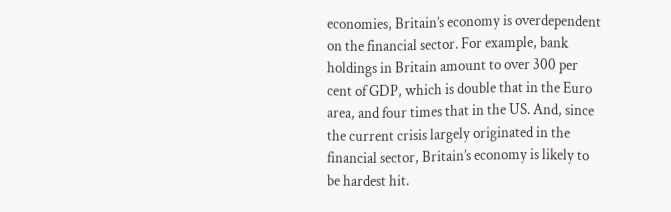economies, Britain’s economy is overdependent on the financial sector. For example, bank holdings in Britain amount to over 300 per cent of GDP, which is double that in the Euro area, and four times that in the US. And, since the current crisis largely originated in the financial sector, Britain’s economy is likely to be hardest hit.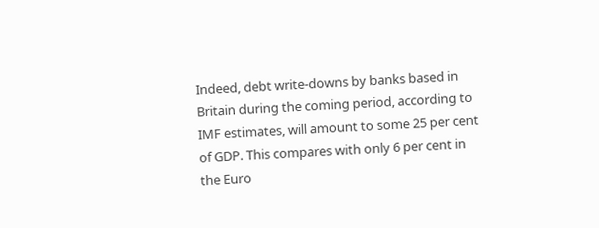Indeed, debt write-downs by banks based in Britain during the coming period, according to IMF estimates, will amount to some 25 per cent of GDP. This compares with only 6 per cent in the Euro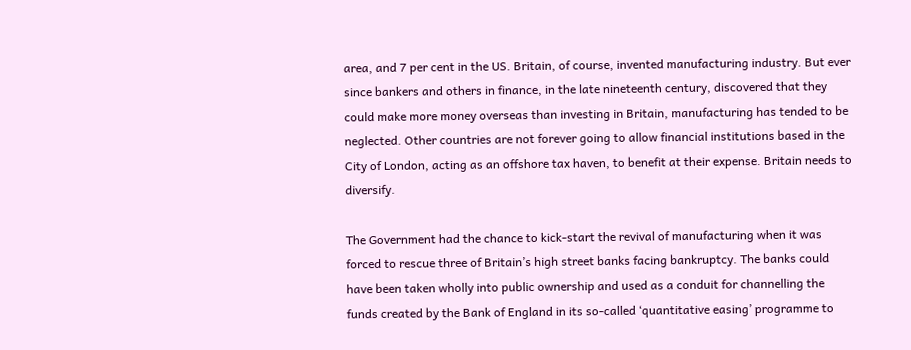area, and 7 per cent in the US. Britain, of course, invented manufacturing industry. But ever since bankers and others in finance, in the late nineteenth century, discovered that they could make more money overseas than investing in Britain, manufacturing has tended to be neglected. Other countries are not forever going to allow financial institutions based in the City of London, acting as an offshore tax haven, to benefit at their expense. Britain needs to diversify.

The Government had the chance to kick-start the revival of manufacturing when it was forced to rescue three of Britain’s high street banks facing bankruptcy. The banks could have been taken wholly into public ownership and used as a conduit for channelling the funds created by the Bank of England in its so-called ‘quantitative easing’ programme to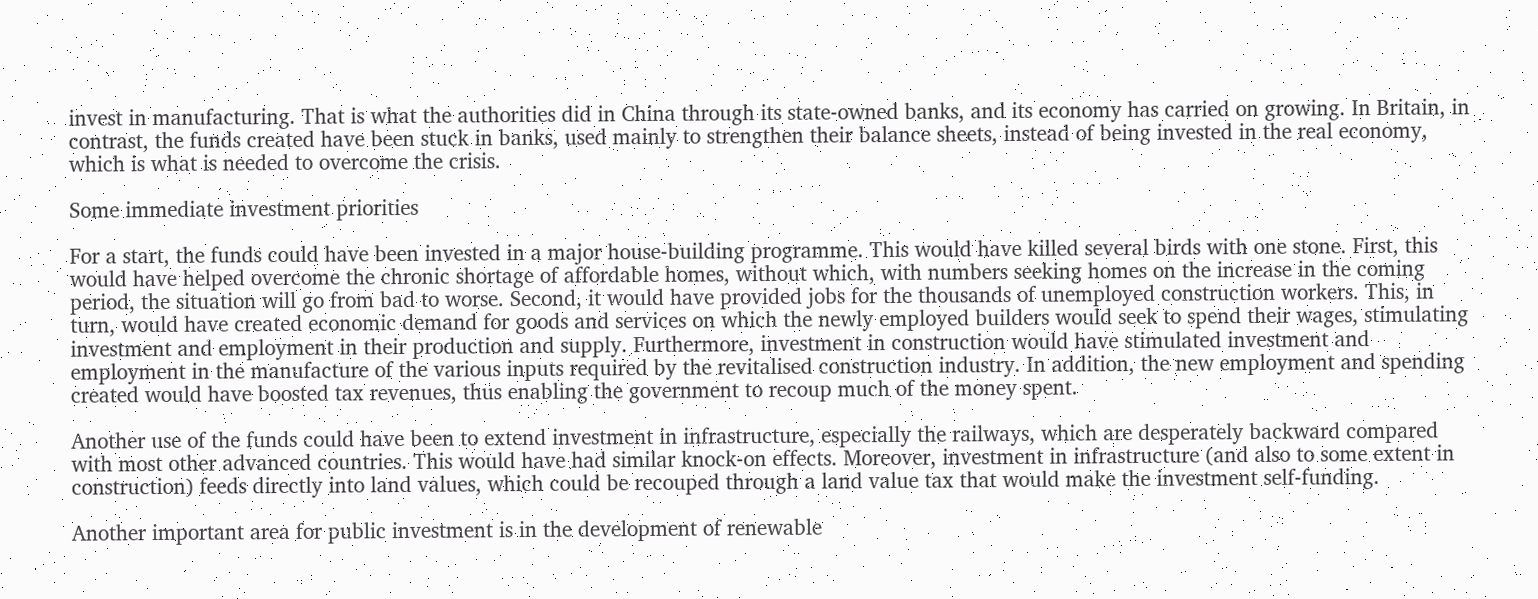invest in manufacturing. That is what the authorities did in China through its state-owned banks, and its economy has carried on growing. In Britain, in contrast, the funds created have been stuck in banks, used mainly to strengthen their balance sheets, instead of being invested in the real economy, which is what is needed to overcome the crisis.

Some immediate investment priorities

For a start, the funds could have been invested in a major house-building programme. This would have killed several birds with one stone. First, this would have helped overcome the chronic shortage of affordable homes, without which, with numbers seeking homes on the increase in the coming period, the situation will go from bad to worse. Second, it would have provided jobs for the thousands of unemployed construction workers. This, in turn, would have created economic demand for goods and services on which the newly employed builders would seek to spend their wages, stimulating investment and employment in their production and supply. Furthermore, investment in construction would have stimulated investment and employment in the manufacture of the various inputs required by the revitalised construction industry. In addition, the new employment and spending created would have boosted tax revenues, thus enabling the government to recoup much of the money spent.

Another use of the funds could have been to extend investment in infrastructure, especially the railways, which are desperately backward compared with most other advanced countries. This would have had similar knock-on effects. Moreover, investment in infrastructure (and also to some extent in construction) feeds directly into land values, which could be recouped through a land value tax that would make the investment self-funding.

Another important area for public investment is in the development of renewable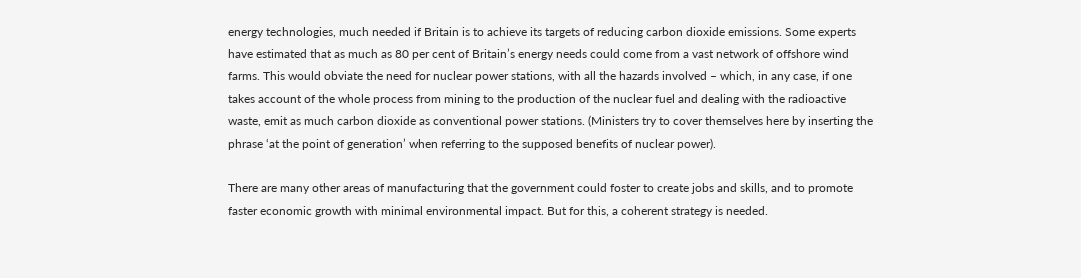energy technologies, much needed if Britain is to achieve its targets of reducing carbon dioxide emissions. Some experts have estimated that as much as 80 per cent of Britain’s energy needs could come from a vast network of offshore wind farms. This would obviate the need for nuclear power stations, with all the hazards involved – which, in any case, if one takes account of the whole process from mining to the production of the nuclear fuel and dealing with the radioactive waste, emit as much carbon dioxide as conventional power stations. (Ministers try to cover themselves here by inserting the phrase ‘at the point of generation’ when referring to the supposed benefits of nuclear power).

There are many other areas of manufacturing that the government could foster to create jobs and skills, and to promote faster economic growth with minimal environmental impact. But for this, a coherent strategy is needed.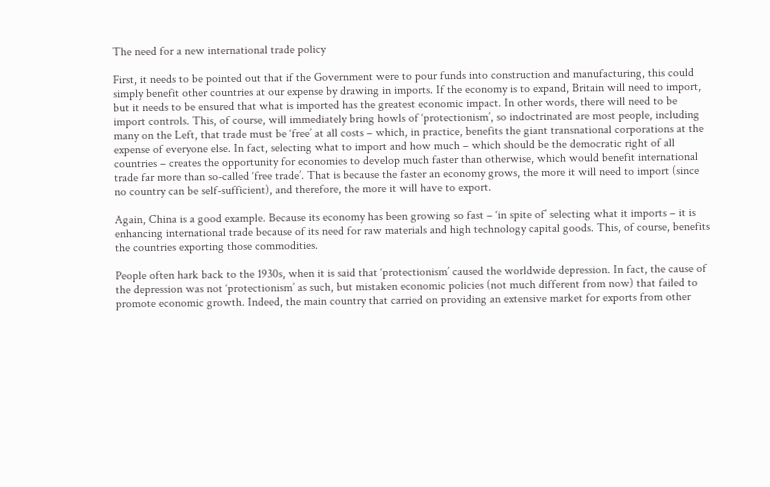The need for a new international trade policy

First, it needs to be pointed out that if the Government were to pour funds into construction and manufacturing, this could simply benefit other countries at our expense by drawing in imports. If the economy is to expand, Britain will need to import, but it needs to be ensured that what is imported has the greatest economic impact. In other words, there will need to be import controls. This, of course, will immediately bring howls of ‘protectionism’, so indoctrinated are most people, including many on the Left, that trade must be ‘free’ at all costs – which, in practice, benefits the giant transnational corporations at the expense of everyone else. In fact, selecting what to import and how much – which should be the democratic right of all countries – creates the opportunity for economies to develop much faster than otherwise, which would benefit international trade far more than so-called ‘free trade’. That is because the faster an economy grows, the more it will need to import (since no country can be self-sufficient), and therefore, the more it will have to export.

Again, China is a good example. Because its economy has been growing so fast – ‘in spite of’ selecting what it imports – it is enhancing international trade because of its need for raw materials and high technology capital goods. This, of course, benefits the countries exporting those commodities.

People often hark back to the 1930s, when it is said that ‘protectionism’ caused the worldwide depression. In fact, the cause of the depression was not ‘protectionism’ as such, but mistaken economic policies (not much different from now) that failed to promote economic growth. Indeed, the main country that carried on providing an extensive market for exports from other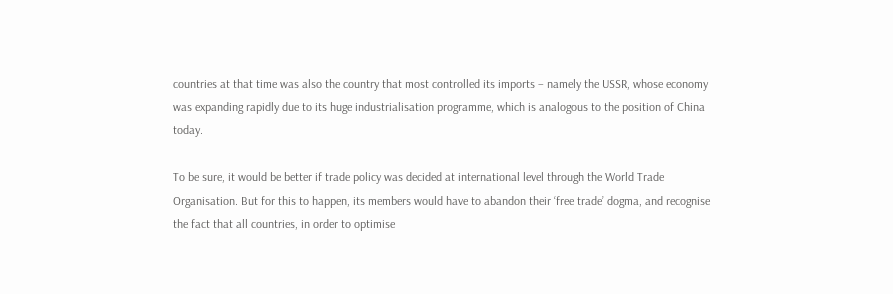countries at that time was also the country that most controlled its imports – namely the USSR, whose economy was expanding rapidly due to its huge industrialisation programme, which is analogous to the position of China today.

To be sure, it would be better if trade policy was decided at international level through the World Trade Organisation. But for this to happen, its members would have to abandon their ‘free trade’ dogma, and recognise the fact that all countries, in order to optimise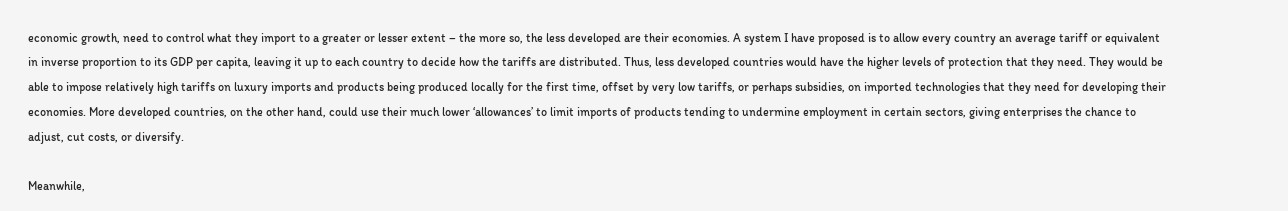economic growth, need to control what they import to a greater or lesser extent – the more so, the less developed are their economies. A system I have proposed is to allow every country an average tariff or equivalent in inverse proportion to its GDP per capita, leaving it up to each country to decide how the tariffs are distributed. Thus, less developed countries would have the higher levels of protection that they need. They would be able to impose relatively high tariffs on luxury imports and products being produced locally for the first time, offset by very low tariffs, or perhaps subsidies, on imported technologies that they need for developing their economies. More developed countries, on the other hand, could use their much lower ‘allowances’ to limit imports of products tending to undermine employment in certain sectors, giving enterprises the chance to adjust, cut costs, or diversify.

Meanwhile,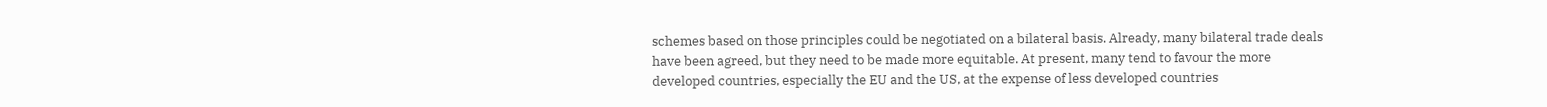schemes based on those principles could be negotiated on a bilateral basis. Already, many bilateral trade deals have been agreed, but they need to be made more equitable. At present, many tend to favour the more developed countries, especially the EU and the US, at the expense of less developed countries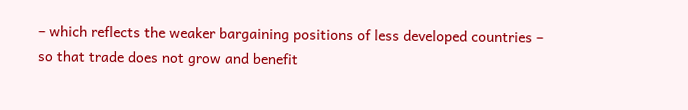– which reflects the weaker bargaining positions of less developed countries – so that trade does not grow and benefit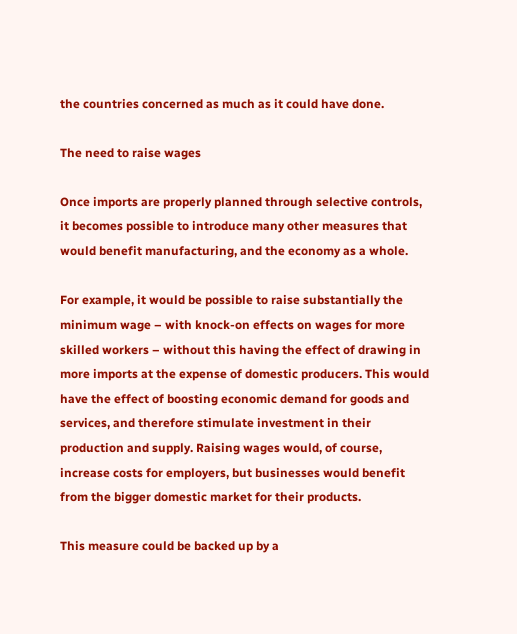the countries concerned as much as it could have done.

The need to raise wages

Once imports are properly planned through selective controls, it becomes possible to introduce many other measures that would benefit manufacturing, and the economy as a whole.

For example, it would be possible to raise substantially the minimum wage – with knock-on effects on wages for more skilled workers – without this having the effect of drawing in more imports at the expense of domestic producers. This would have the effect of boosting economic demand for goods and services, and therefore stimulate investment in their production and supply. Raising wages would, of course, increase costs for employers, but businesses would benefit from the bigger domestic market for their products.

This measure could be backed up by a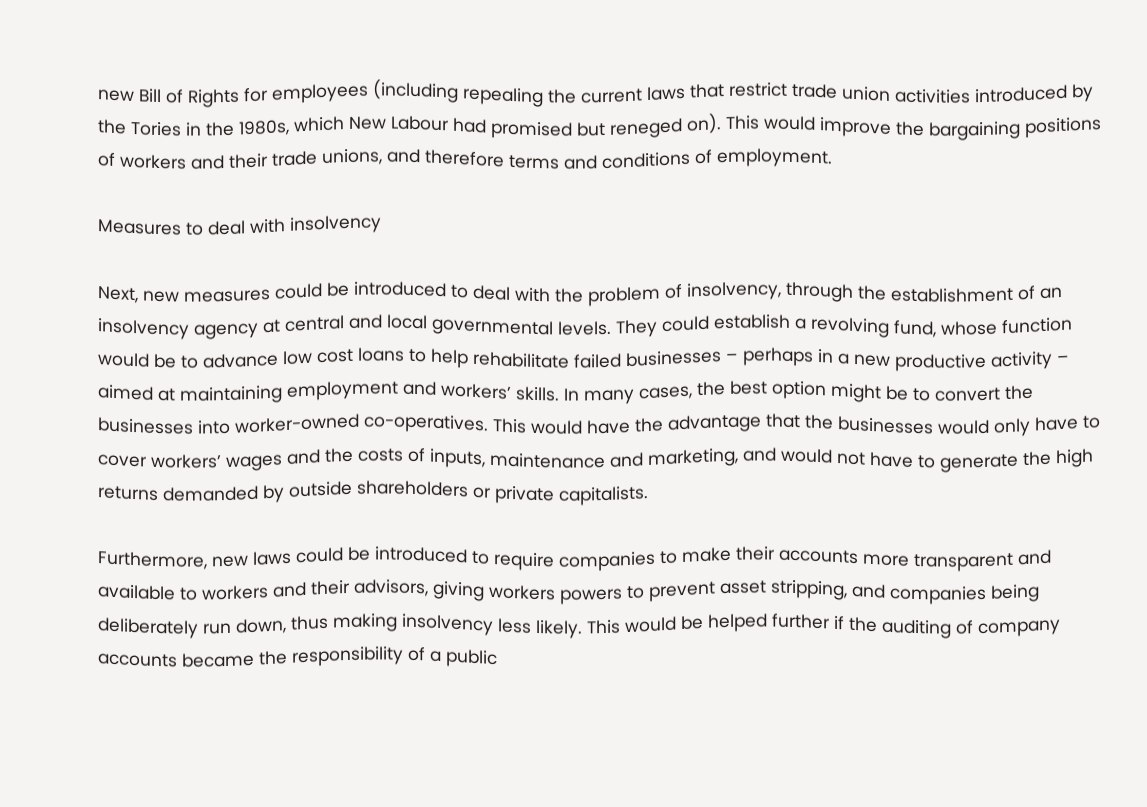new Bill of Rights for employees (including repealing the current laws that restrict trade union activities introduced by the Tories in the 1980s, which New Labour had promised but reneged on). This would improve the bargaining positions of workers and their trade unions, and therefore terms and conditions of employment.

Measures to deal with insolvency

Next, new measures could be introduced to deal with the problem of insolvency, through the establishment of an insolvency agency at central and local governmental levels. They could establish a revolving fund, whose function would be to advance low cost loans to help rehabilitate failed businesses – perhaps in a new productive activity – aimed at maintaining employment and workers’ skills. In many cases, the best option might be to convert the businesses into worker-owned co-operatives. This would have the advantage that the businesses would only have to cover workers’ wages and the costs of inputs, maintenance and marketing, and would not have to generate the high returns demanded by outside shareholders or private capitalists.

Furthermore, new laws could be introduced to require companies to make their accounts more transparent and available to workers and their advisors, giving workers powers to prevent asset stripping, and companies being deliberately run down, thus making insolvency less likely. This would be helped further if the auditing of company accounts became the responsibility of a public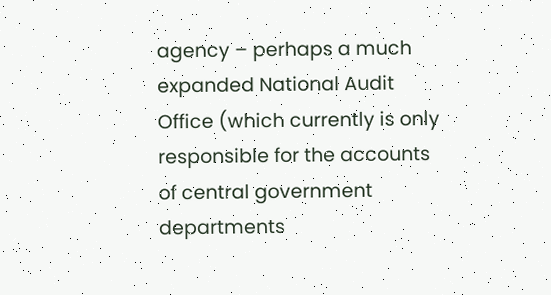agency – perhaps a much expanded National Audit Office (which currently is only responsible for the accounts of central government departments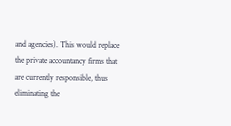and agencies). This would replace the private accountancy firms that are currently responsible, thus eliminating the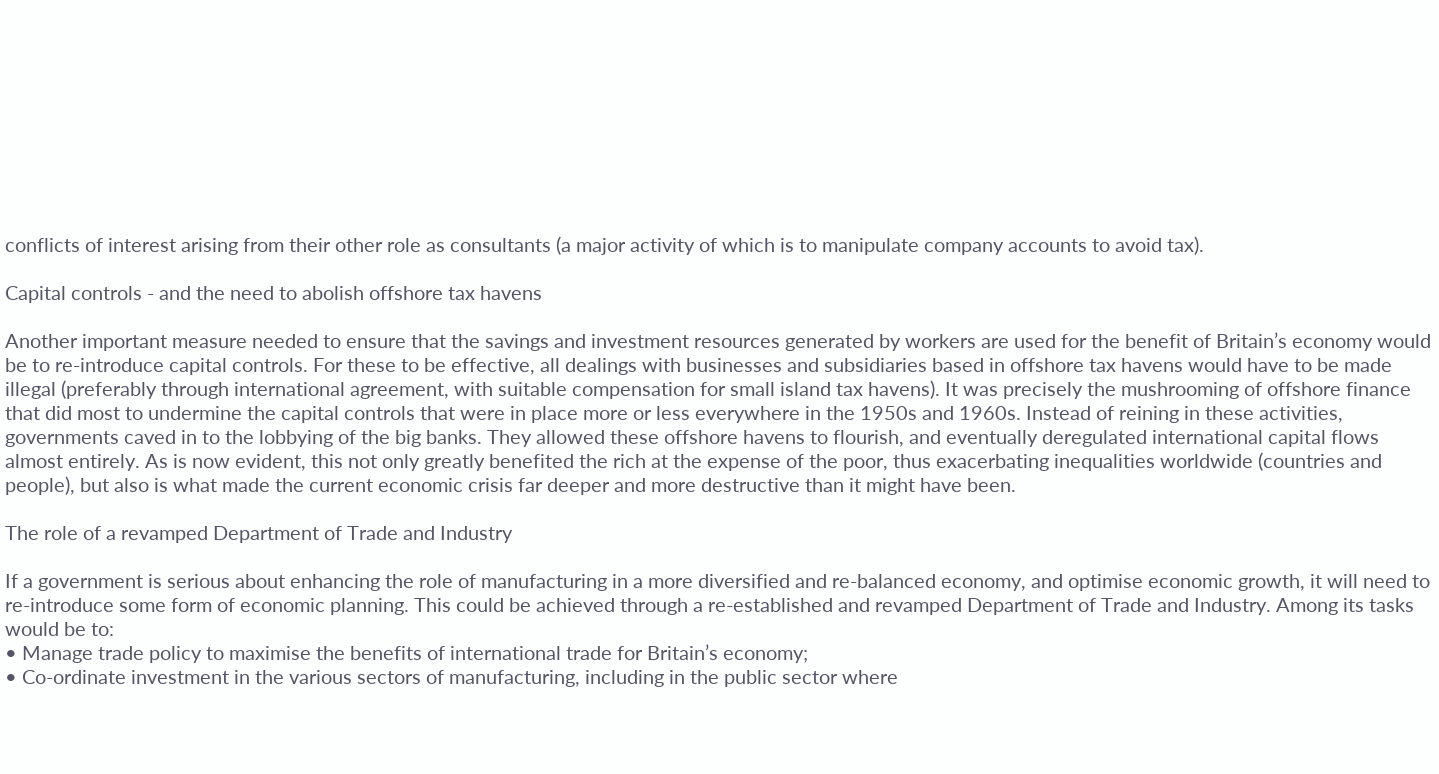conflicts of interest arising from their other role as consultants (a major activity of which is to manipulate company accounts to avoid tax).

Capital controls - and the need to abolish offshore tax havens

Another important measure needed to ensure that the savings and investment resources generated by workers are used for the benefit of Britain’s economy would be to re-introduce capital controls. For these to be effective, all dealings with businesses and subsidiaries based in offshore tax havens would have to be made illegal (preferably through international agreement, with suitable compensation for small island tax havens). It was precisely the mushrooming of offshore finance that did most to undermine the capital controls that were in place more or less everywhere in the 1950s and 1960s. Instead of reining in these activities, governments caved in to the lobbying of the big banks. They allowed these offshore havens to flourish, and eventually deregulated international capital flows almost entirely. As is now evident, this not only greatly benefited the rich at the expense of the poor, thus exacerbating inequalities worldwide (countries and people), but also is what made the current economic crisis far deeper and more destructive than it might have been.

The role of a revamped Department of Trade and Industry

If a government is serious about enhancing the role of manufacturing in a more diversified and re-balanced economy, and optimise economic growth, it will need to re-introduce some form of economic planning. This could be achieved through a re-established and revamped Department of Trade and Industry. Among its tasks would be to:
• Manage trade policy to maximise the benefits of international trade for Britain’s economy;
• Co-ordinate investment in the various sectors of manufacturing, including in the public sector where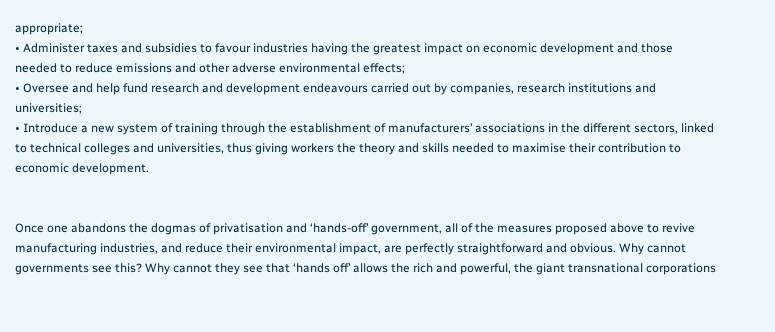appropriate;
• Administer taxes and subsidies to favour industries having the greatest impact on economic development and those needed to reduce emissions and other adverse environmental effects;
• Oversee and help fund research and development endeavours carried out by companies, research institutions and universities;
• Introduce a new system of training through the establishment of manufacturers’ associations in the different sectors, linked to technical colleges and universities, thus giving workers the theory and skills needed to maximise their contribution to economic development.


Once one abandons the dogmas of privatisation and ‘hands-off’ government, all of the measures proposed above to revive manufacturing industries, and reduce their environmental impact, are perfectly straightforward and obvious. Why cannot governments see this? Why cannot they see that ‘hands off’ allows the rich and powerful, the giant transnational corporations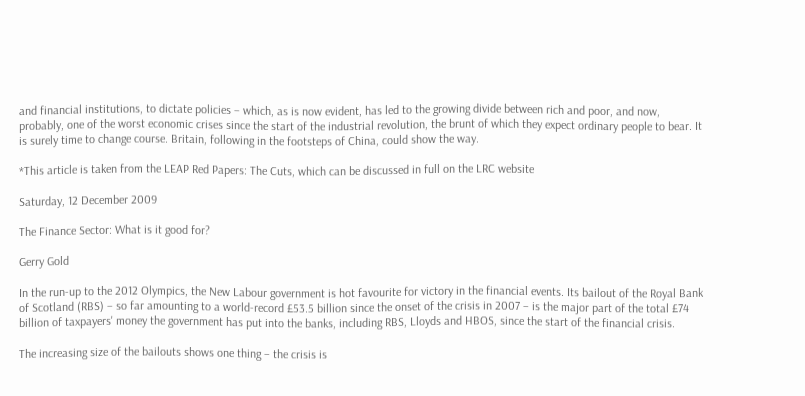and financial institutions, to dictate policies – which, as is now evident, has led to the growing divide between rich and poor, and now, probably, one of the worst economic crises since the start of the industrial revolution, the brunt of which they expect ordinary people to bear. It is surely time to change course. Britain, following in the footsteps of China, could show the way.

*This article is taken from the LEAP Red Papers: The Cuts, which can be discussed in full on the LRC website

Saturday, 12 December 2009

The Finance Sector: What is it good for?

Gerry Gold

In the run-up to the 2012 Olympics, the New Labour government is hot favourite for victory in the financial events. Its bailout of the Royal Bank of Scotland (RBS) – so far amounting to a world-record £53.5 billion since the onset of the crisis in 2007 – is the major part of the total £74 billion of taxpayers' money the government has put into the banks, including RBS, Lloyds and HBOS, since the start of the financial crisis.

The increasing size of the bailouts shows one thing – the crisis is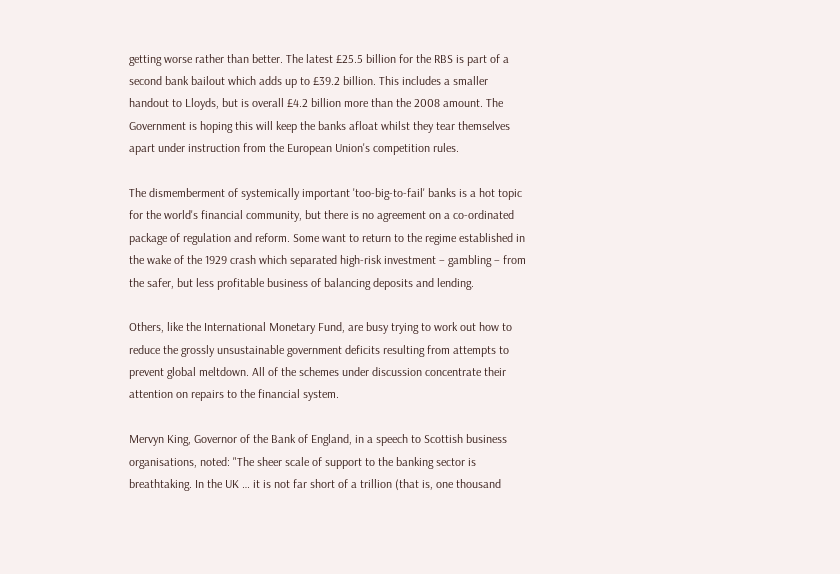getting worse rather than better. The latest £25.5 billion for the RBS is part of a second bank bailout which adds up to £39.2 billion. This includes a smaller handout to Lloyds, but is overall £4.2 billion more than the 2008 amount. The Government is hoping this will keep the banks afloat whilst they tear themselves apart under instruction from the European Union's competition rules.

The dismemberment of systemically important 'too-big-to-fail' banks is a hot topic for the world's financial community, but there is no agreement on a co-ordinated package of regulation and reform. Some want to return to the regime established in the wake of the 1929 crash which separated high-risk investment – gambling – from the safer, but less profitable business of balancing deposits and lending.

Others, like the International Monetary Fund, are busy trying to work out how to reduce the grossly unsustainable government deficits resulting from attempts to prevent global meltdown. All of the schemes under discussion concentrate their attention on repairs to the financial system.

Mervyn King, Governor of the Bank of England, in a speech to Scottish business organisations, noted: "The sheer scale of support to the banking sector is breathtaking. In the UK … it is not far short of a trillion (that is, one thousand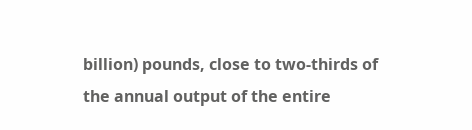billion) pounds, close to two-thirds of the annual output of the entire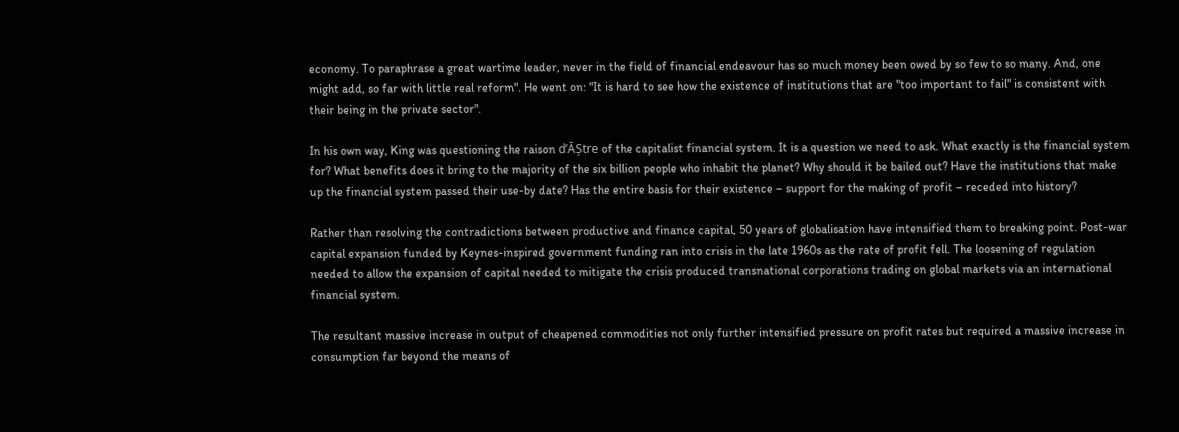economy. To paraphrase a great wartime leader, never in the field of financial endeavour has so much money been owed by so few to so many. And, one might add, so far with little real reform". He went on: "It is hard to see how the existence of institutions that are "too important to fail" is consistent with their being in the private sector".

In his own way, King was questioning the raison d’ĂȘtre of the capitalist financial system. It is a question we need to ask. What exactly is the financial system for? What benefits does it bring to the majority of the six billion people who inhabit the planet? Why should it be bailed out? Have the institutions that make up the financial system passed their use-by date? Has the entire basis for their existence – support for the making of profit – receded into history?

Rather than resolving the contradictions between productive and finance capital, 50 years of globalisation have intensified them to breaking point. Post-war capital expansion funded by Keynes-inspired government funding ran into crisis in the late 1960s as the rate of profit fell. The loosening of regulation needed to allow the expansion of capital needed to mitigate the crisis produced transnational corporations trading on global markets via an international financial system.

The resultant massive increase in output of cheapened commodities not only further intensified pressure on profit rates but required a massive increase in consumption far beyond the means of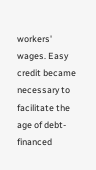workers' wages. Easy credit became necessary to facilitate the age of debt-financed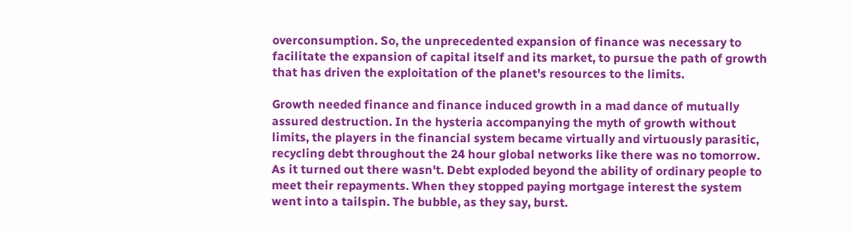overconsumption. So, the unprecedented expansion of finance was necessary to facilitate the expansion of capital itself and its market, to pursue the path of growth that has driven the exploitation of the planet's resources to the limits.

Growth needed finance and finance induced growth in a mad dance of mutually assured destruction. In the hysteria accompanying the myth of growth without limits, the players in the financial system became virtually and virtuously parasitic, recycling debt throughout the 24 hour global networks like there was no tomorrow. As it turned out there wasn't. Debt exploded beyond the ability of ordinary people to meet their repayments. When they stopped paying mortgage interest the system went into a tailspin. The bubble, as they say, burst.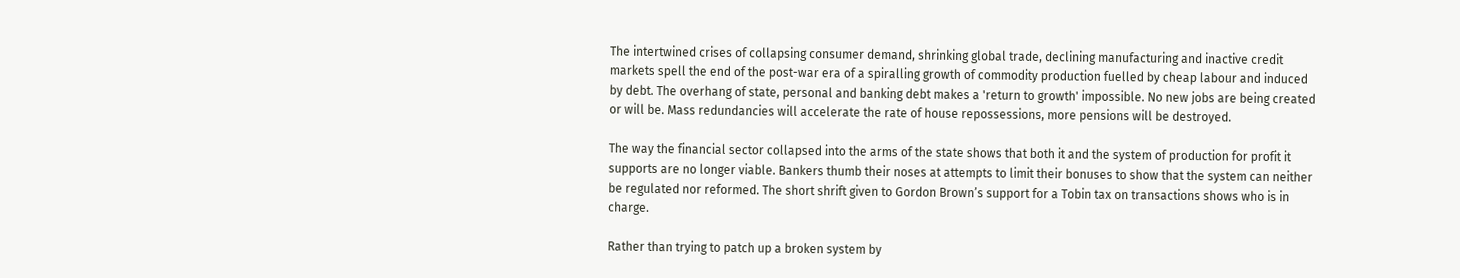The intertwined crises of collapsing consumer demand, shrinking global trade, declining manufacturing and inactive credit markets spell the end of the post-war era of a spiralling growth of commodity production fuelled by cheap labour and induced by debt. The overhang of state, personal and banking debt makes a 'return to growth' impossible. No new jobs are being created or will be. Mass redundancies will accelerate the rate of house repossessions, more pensions will be destroyed.

The way the financial sector collapsed into the arms of the state shows that both it and the system of production for profit it supports are no longer viable. Bankers thumb their noses at attempts to limit their bonuses to show that the system can neither be regulated nor reformed. The short shrift given to Gordon Brown’s support for a Tobin tax on transactions shows who is in charge.

Rather than trying to patch up a broken system by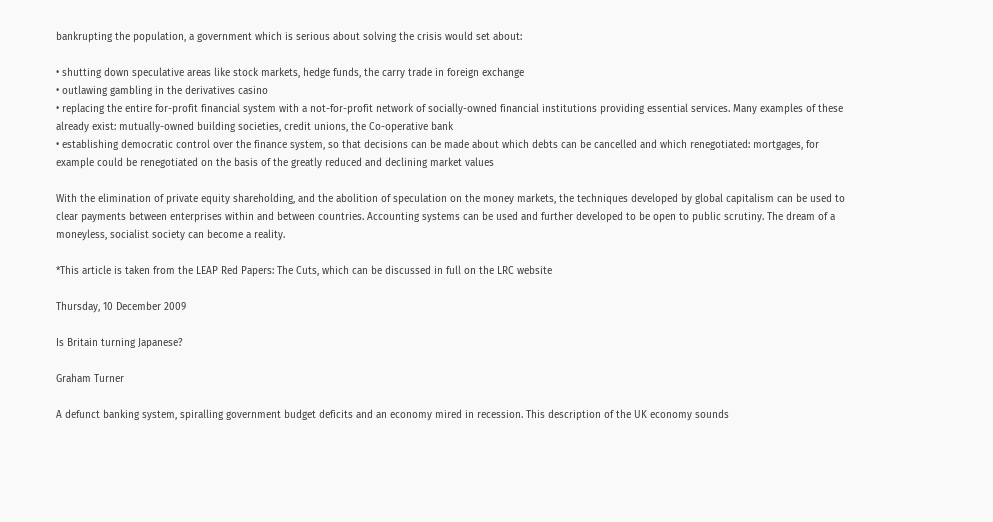bankrupting the population, a government which is serious about solving the crisis would set about:

• shutting down speculative areas like stock markets, hedge funds, the carry trade in foreign exchange
• outlawing gambling in the derivatives casino
• replacing the entire for-profit financial system with a not-for-profit network of socially-owned financial institutions providing essential services. Many examples of these already exist: mutually-owned building societies, credit unions, the Co-operative bank
• establishing democratic control over the finance system, so that decisions can be made about which debts can be cancelled and which renegotiated: mortgages, for example could be renegotiated on the basis of the greatly reduced and declining market values

With the elimination of private equity shareholding, and the abolition of speculation on the money markets, the techniques developed by global capitalism can be used to clear payments between enterprises within and between countries. Accounting systems can be used and further developed to be open to public scrutiny. The dream of a moneyless, socialist society can become a reality.

*This article is taken from the LEAP Red Papers: The Cuts, which can be discussed in full on the LRC website

Thursday, 10 December 2009

Is Britain turning Japanese?

Graham Turner

A defunct banking system, spiralling government budget deficits and an economy mired in recession. This description of the UK economy sounds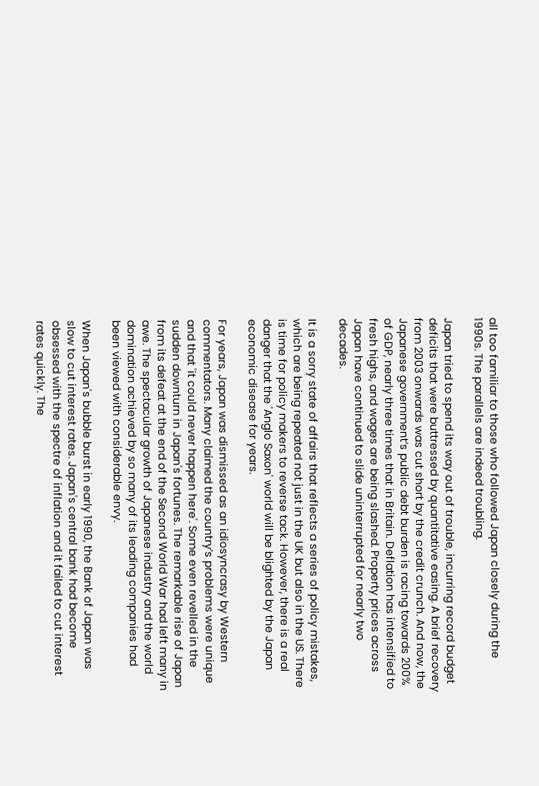all too familiar to those who followed Japan closely during the 1990s. The parallels are indeed troubling.

Japan tried to spend its way out of trouble, incurring record budget deficits that were buttressed by quantitative easing. A brief recovery from 2003 onwards was cut short by the credit crunch. And now, the Japanese government’s public debt burden is racing towards 200% of GDP, nearly three times that in Britain. Deflation has intensified to fresh highs, and wages are being slashed. Property prices across Japan have continued to slide uninterrupted for nearly two decades.

It is a sorry state of affairs that reflects a series of policy mistakes, which are being repeated not just in the UK but also in the US. There is time for policy makers to reverse tack. However, there is a real danger that the 'Anglo Saxon' world will be blighted by the Japan economic disease for years.

For years, Japan was dismissed as an idiosyncrasy by Western commentators. Many claimed the country’s problems were unique and that 'it could never happen here'. Some even revelled in the sudden downturn in Japan's fortunes. The remarkable rise of Japan from its defeat at the end of the Second World War had left many in awe. The spectacular growth of Japanese industry and the world domination achieved by so many of its leading companies had been viewed with considerable envy.

When Japan's bubble burst in early 1990, the Bank of Japan was slow to cut interest rates. Japan's central bank had become obsessed with the spectre of inflation and it failed to cut interest rates quickly. The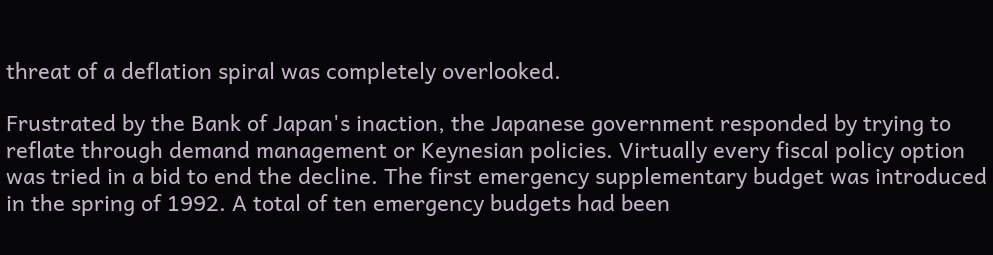threat of a deflation spiral was completely overlooked.

Frustrated by the Bank of Japan's inaction, the Japanese government responded by trying to reflate through demand management or Keynesian policies. Virtually every fiscal policy option was tried in a bid to end the decline. The first emergency supplementary budget was introduced in the spring of 1992. A total of ten emergency budgets had been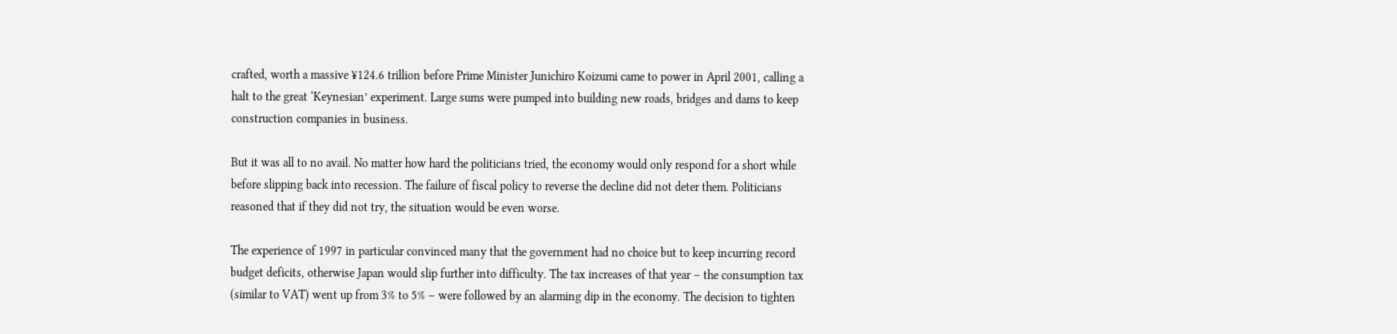crafted, worth a massive ¥124.6 trillion before Prime Minister Junichiro Koizumi came to power in April 2001, calling a halt to the great ‘Keynesian’ experiment. Large sums were pumped into building new roads, bridges and dams to keep construction companies in business.

But it was all to no avail. No matter how hard the politicians tried, the economy would only respond for a short while before slipping back into recession. The failure of fiscal policy to reverse the decline did not deter them. Politicians reasoned that if they did not try, the situation would be even worse.

The experience of 1997 in particular convinced many that the government had no choice but to keep incurring record budget deficits, otherwise Japan would slip further into difficulty. The tax increases of that year – the consumption tax (similar to VAT) went up from 3% to 5% – were followed by an alarming dip in the economy. The decision to tighten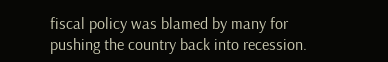fiscal policy was blamed by many for pushing the country back into recession.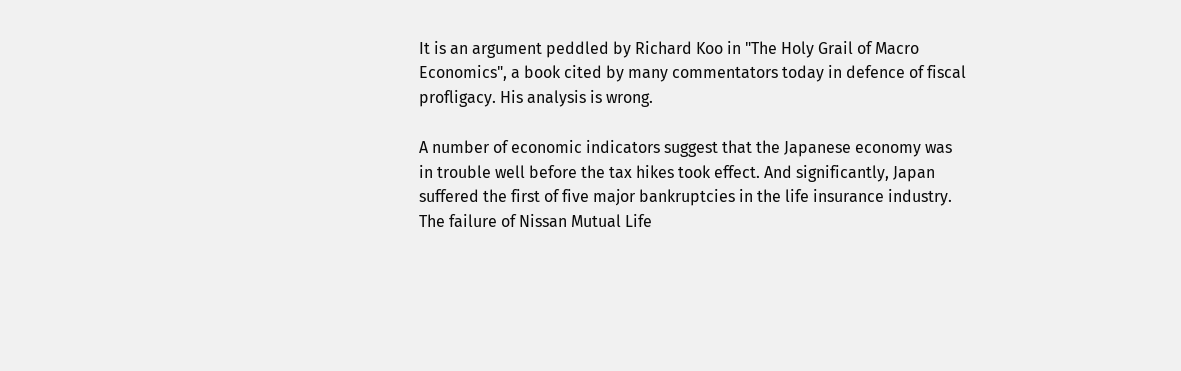It is an argument peddled by Richard Koo in "The Holy Grail of Macro Economics", a book cited by many commentators today in defence of fiscal profligacy. His analysis is wrong.

A number of economic indicators suggest that the Japanese economy was in trouble well before the tax hikes took effect. And significantly, Japan suffered the first of five major bankruptcies in the life insurance industry. The failure of Nissan Mutual Life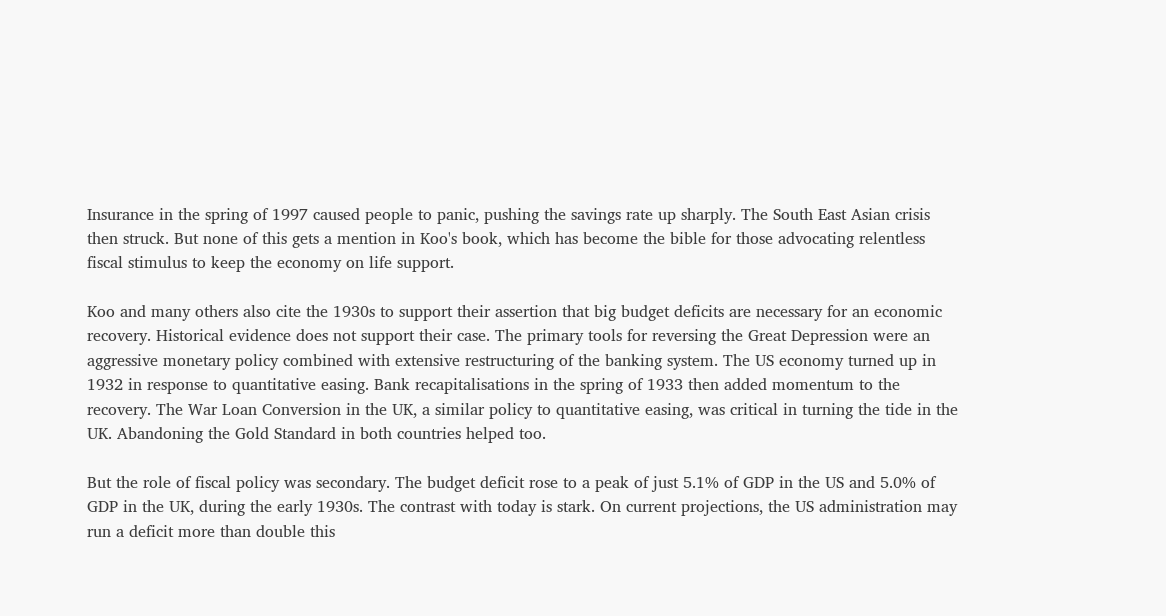Insurance in the spring of 1997 caused people to panic, pushing the savings rate up sharply. The South East Asian crisis then struck. But none of this gets a mention in Koo's book, which has become the bible for those advocating relentless fiscal stimulus to keep the economy on life support.

Koo and many others also cite the 1930s to support their assertion that big budget deficits are necessary for an economic recovery. Historical evidence does not support their case. The primary tools for reversing the Great Depression were an aggressive monetary policy combined with extensive restructuring of the banking system. The US economy turned up in 1932 in response to quantitative easing. Bank recapitalisations in the spring of 1933 then added momentum to the recovery. The War Loan Conversion in the UK, a similar policy to quantitative easing, was critical in turning the tide in the UK. Abandoning the Gold Standard in both countries helped too.

But the role of fiscal policy was secondary. The budget deficit rose to a peak of just 5.1% of GDP in the US and 5.0% of GDP in the UK, during the early 1930s. The contrast with today is stark. On current projections, the US administration may run a deficit more than double this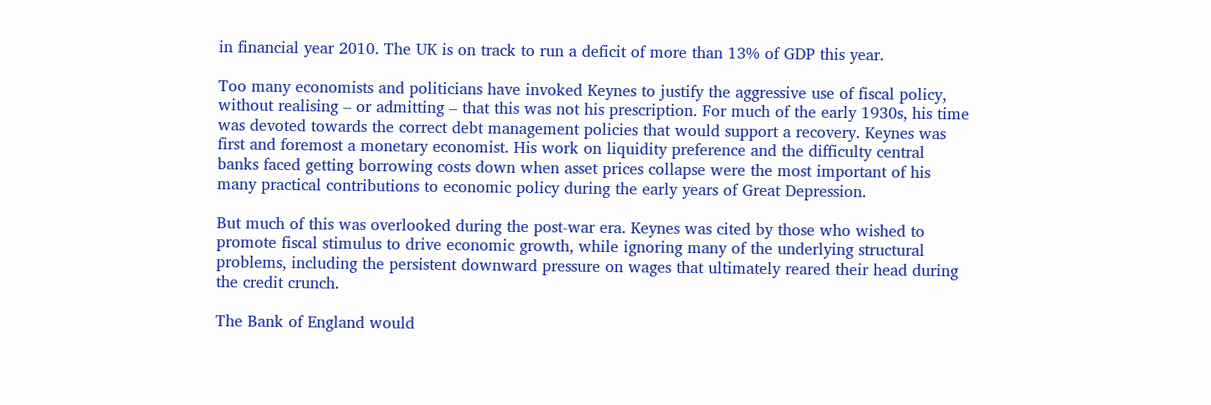in financial year 2010. The UK is on track to run a deficit of more than 13% of GDP this year.

Too many economists and politicians have invoked Keynes to justify the aggressive use of fiscal policy, without realising – or admitting – that this was not his prescription. For much of the early 1930s, his time was devoted towards the correct debt management policies that would support a recovery. Keynes was first and foremost a monetary economist. His work on liquidity preference and the difficulty central banks faced getting borrowing costs down when asset prices collapse were the most important of his many practical contributions to economic policy during the early years of Great Depression.

But much of this was overlooked during the post-war era. Keynes was cited by those who wished to promote fiscal stimulus to drive economic growth, while ignoring many of the underlying structural problems, including the persistent downward pressure on wages that ultimately reared their head during the credit crunch.

The Bank of England would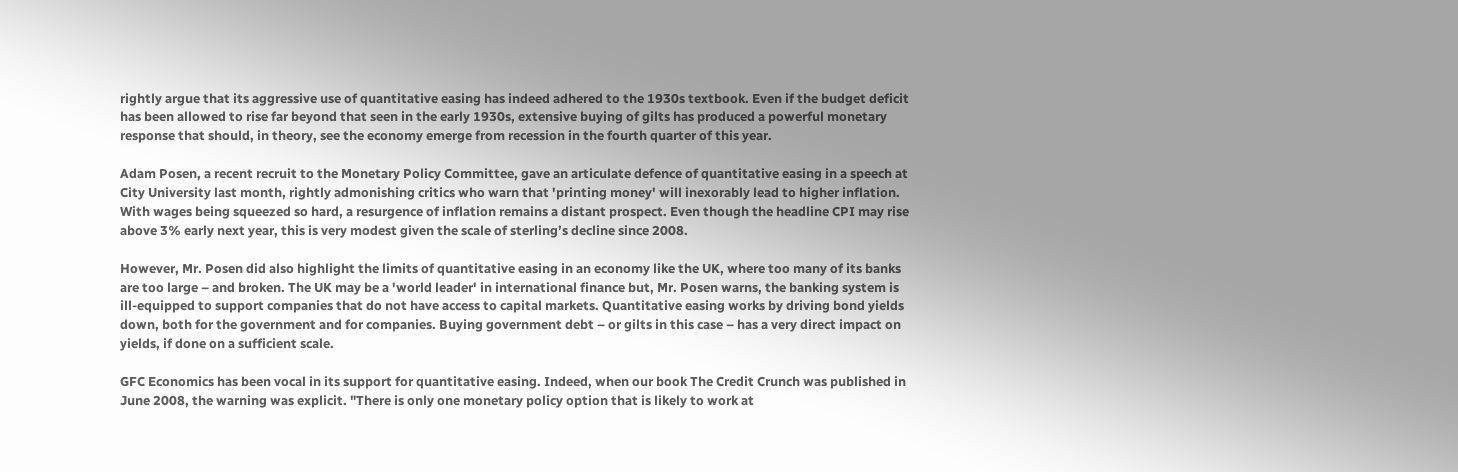rightly argue that its aggressive use of quantitative easing has indeed adhered to the 1930s textbook. Even if the budget deficit has been allowed to rise far beyond that seen in the early 1930s, extensive buying of gilts has produced a powerful monetary response that should, in theory, see the economy emerge from recession in the fourth quarter of this year.

Adam Posen, a recent recruit to the Monetary Policy Committee, gave an articulate defence of quantitative easing in a speech at City University last month, rightly admonishing critics who warn that 'printing money' will inexorably lead to higher inflation. With wages being squeezed so hard, a resurgence of inflation remains a distant prospect. Even though the headline CPI may rise above 3% early next year, this is very modest given the scale of sterling’s decline since 2008.

However, Mr. Posen did also highlight the limits of quantitative easing in an economy like the UK, where too many of its banks are too large – and broken. The UK may be a 'world leader' in international finance but, Mr. Posen warns, the banking system is ill-equipped to support companies that do not have access to capital markets. Quantitative easing works by driving bond yields down, both for the government and for companies. Buying government debt – or gilts in this case – has a very direct impact on yields, if done on a sufficient scale.

GFC Economics has been vocal in its support for quantitative easing. Indeed, when our book The Credit Crunch was published in June 2008, the warning was explicit. "There is only one monetary policy option that is likely to work at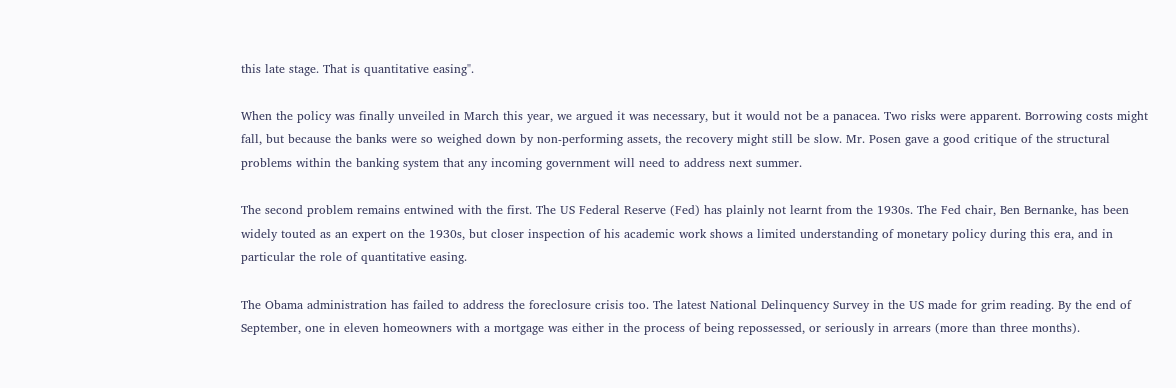this late stage. That is quantitative easing".

When the policy was finally unveiled in March this year, we argued it was necessary, but it would not be a panacea. Two risks were apparent. Borrowing costs might fall, but because the banks were so weighed down by non-performing assets, the recovery might still be slow. Mr. Posen gave a good critique of the structural problems within the banking system that any incoming government will need to address next summer.

The second problem remains entwined with the first. The US Federal Reserve (Fed) has plainly not learnt from the 1930s. The Fed chair, Ben Bernanke, has been widely touted as an expert on the 1930s, but closer inspection of his academic work shows a limited understanding of monetary policy during this era, and in particular the role of quantitative easing.

The Obama administration has failed to address the foreclosure crisis too. The latest National Delinquency Survey in the US made for grim reading. By the end of September, one in eleven homeowners with a mortgage was either in the process of being repossessed, or seriously in arrears (more than three months).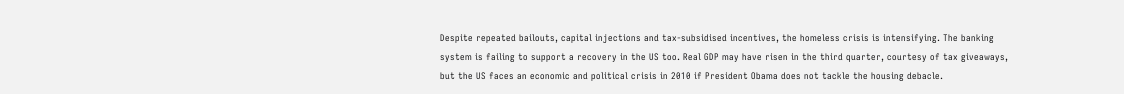Despite repeated bailouts, capital injections and tax-subsidised incentives, the homeless crisis is intensifying. The banking system is failing to support a recovery in the US too. Real GDP may have risen in the third quarter, courtesy of tax giveaways, but the US faces an economic and political crisis in 2010 if President Obama does not tackle the housing debacle.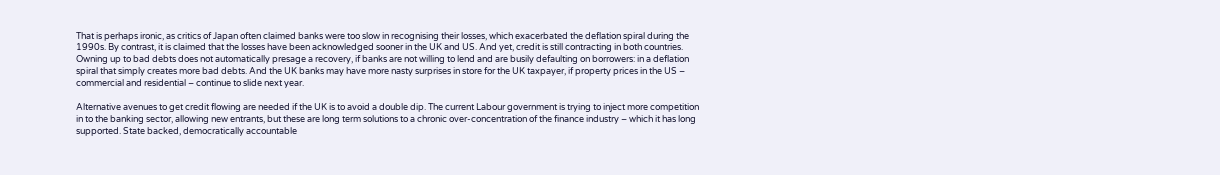That is perhaps ironic, as critics of Japan often claimed banks were too slow in recognising their losses, which exacerbated the deflation spiral during the 1990s. By contrast, it is claimed that the losses have been acknowledged sooner in the UK and US. And yet, credit is still contracting in both countries. Owning up to bad debts does not automatically presage a recovery, if banks are not willing to lend and are busily defaulting on borrowers: in a deflation spiral that simply creates more bad debts. And the UK banks may have more nasty surprises in store for the UK taxpayer, if property prices in the US – commercial and residential – continue to slide next year.

Alternative avenues to get credit flowing are needed if the UK is to avoid a double dip. The current Labour government is trying to inject more competition in to the banking sector, allowing new entrants, but these are long term solutions to a chronic over-concentration of the finance industry – which it has long supported. State backed, democratically accountable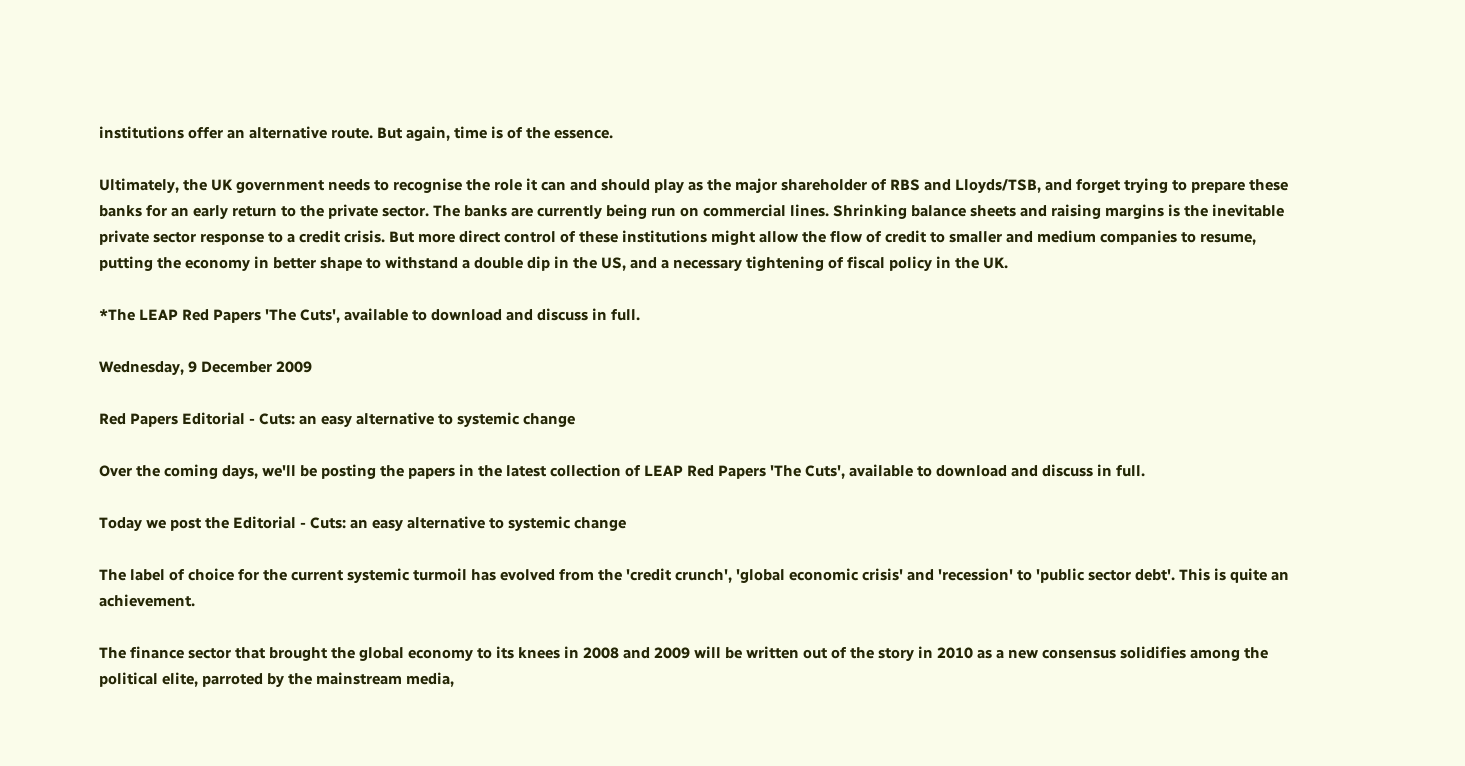institutions offer an alternative route. But again, time is of the essence.

Ultimately, the UK government needs to recognise the role it can and should play as the major shareholder of RBS and Lloyds/TSB, and forget trying to prepare these banks for an early return to the private sector. The banks are currently being run on commercial lines. Shrinking balance sheets and raising margins is the inevitable private sector response to a credit crisis. But more direct control of these institutions might allow the flow of credit to smaller and medium companies to resume, putting the economy in better shape to withstand a double dip in the US, and a necessary tightening of fiscal policy in the UK.

*The LEAP Red Papers 'The Cuts', available to download and discuss in full.

Wednesday, 9 December 2009

Red Papers Editorial - Cuts: an easy alternative to systemic change

Over the coming days, we'll be posting the papers in the latest collection of LEAP Red Papers 'The Cuts', available to download and discuss in full.

Today we post the Editorial - Cuts: an easy alternative to systemic change

The label of choice for the current systemic turmoil has evolved from the 'credit crunch', 'global economic crisis' and 'recession' to 'public sector debt'. This is quite an achievement.

The finance sector that brought the global economy to its knees in 2008 and 2009 will be written out of the story in 2010 as a new consensus solidifies among the political elite, parroted by the mainstream media,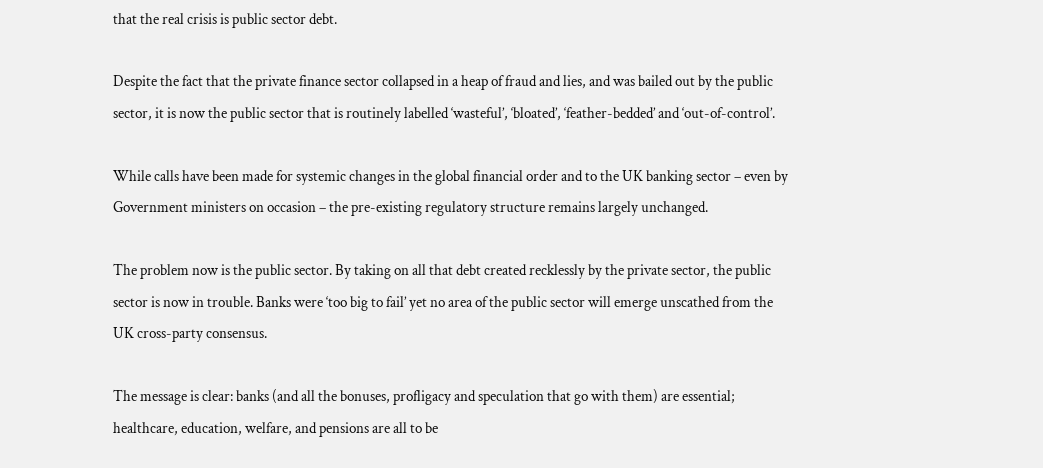that the real crisis is public sector debt.

Despite the fact that the private finance sector collapsed in a heap of fraud and lies, and was bailed out by the public sector, it is now the public sector that is routinely labelled ‘wasteful’, ‘bloated’, ‘feather-bedded’ and ‘out-of-control’.

While calls have been made for systemic changes in the global financial order and to the UK banking sector – even by Government ministers on occasion – the pre-existing regulatory structure remains largely unchanged.

The problem now is the public sector. By taking on all that debt created recklessly by the private sector, the public sector is now in trouble. Banks were ‘too big to fail’ yet no area of the public sector will emerge unscathed from the UK cross-party consensus.

The message is clear: banks (and all the bonuses, profligacy and speculation that go with them) are essential; healthcare, education, welfare, and pensions are all to be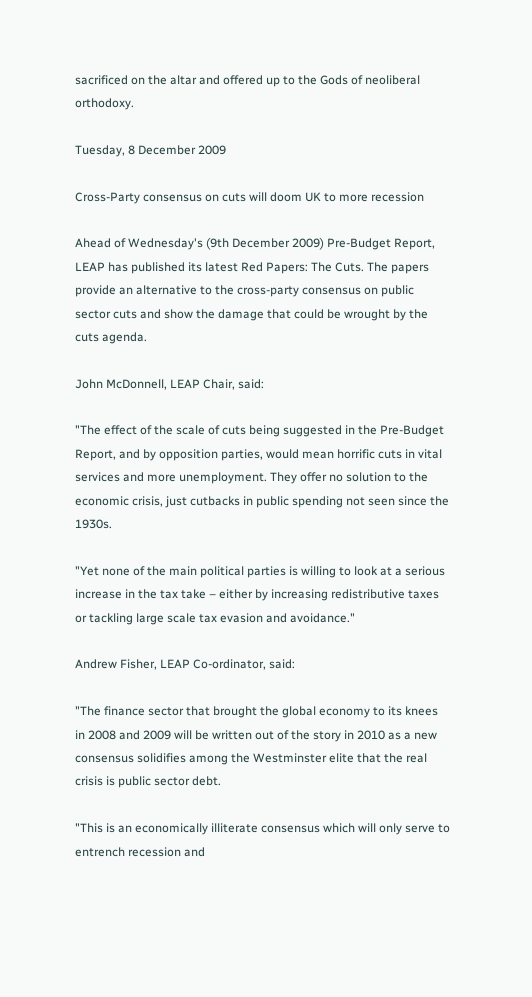sacrificed on the altar and offered up to the Gods of neoliberal orthodoxy.

Tuesday, 8 December 2009

Cross-Party consensus on cuts will doom UK to more recession

Ahead of Wednesday's (9th December 2009) Pre-Budget Report, LEAP has published its latest Red Papers: The Cuts. The papers provide an alternative to the cross-party consensus on public sector cuts and show the damage that could be wrought by the cuts agenda.

John McDonnell, LEAP Chair, said:

"The effect of the scale of cuts being suggested in the Pre-Budget Report, and by opposition parties, would mean horrific cuts in vital services and more unemployment. They offer no solution to the economic crisis, just cutbacks in public spending not seen since the 1930s.

"Yet none of the main political parties is willing to look at a serious increase in the tax take – either by increasing redistributive taxes or tackling large scale tax evasion and avoidance."

Andrew Fisher, LEAP Co-ordinator, said:

"The finance sector that brought the global economy to its knees in 2008 and 2009 will be written out of the story in 2010 as a new consensus solidifies among the Westminster elite that the real crisis is public sector debt.

"This is an economically illiterate consensus which will only serve to entrench recession and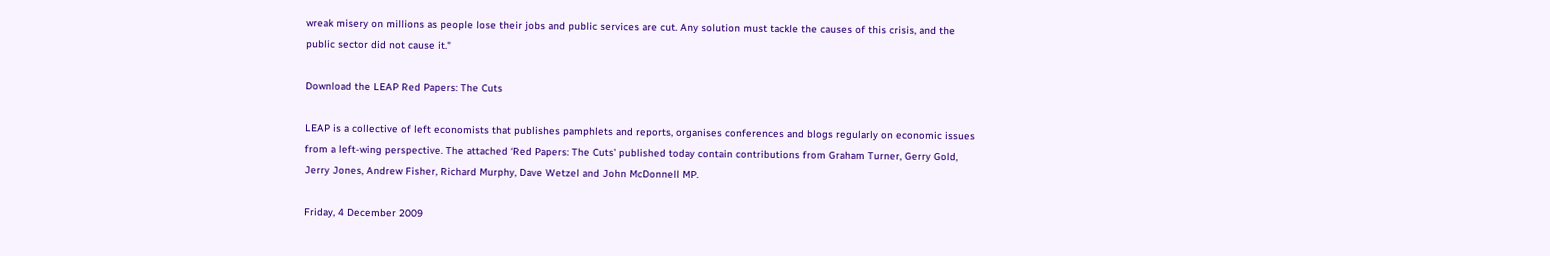wreak misery on millions as people lose their jobs and public services are cut. Any solution must tackle the causes of this crisis, and the public sector did not cause it."

Download the LEAP Red Papers: The Cuts

LEAP is a collective of left economists that publishes pamphlets and reports, organises conferences and blogs regularly on economic issues from a left-wing perspective. The attached ‘Red Papers: The Cuts’ published today contain contributions from Graham Turner, Gerry Gold, Jerry Jones, Andrew Fisher, Richard Murphy, Dave Wetzel and John McDonnell MP.

Friday, 4 December 2009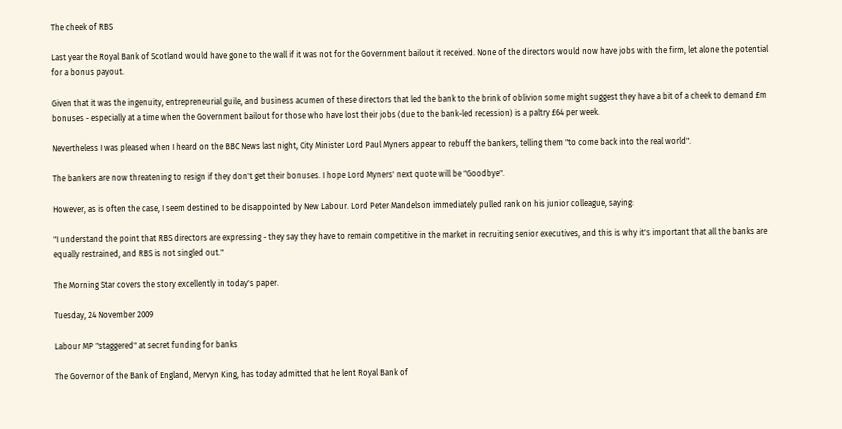The cheek of RBS

Last year the Royal Bank of Scotland would have gone to the wall if it was not for the Government bailout it received. None of the directors would now have jobs with the firm, let alone the potential for a bonus payout.

Given that it was the ingenuity, entrepreneurial guile, and business acumen of these directors that led the bank to the brink of oblivion some might suggest they have a bit of a cheek to demand £m bonuses - especially at a time when the Government bailout for those who have lost their jobs (due to the bank-led recession) is a paltry £64 per week.

Nevertheless I was pleased when I heard on the BBC News last night, City Minister Lord Paul Myners appear to rebuff the bankers, telling them "to come back into the real world".

The bankers are now threatening to resign if they don't get their bonuses. I hope Lord Myners' next quote will be "Goodbye".

However, as is often the case, I seem destined to be disappointed by New Labour. Lord Peter Mandelson immediately pulled rank on his junior colleague, saying:

"I understand the point that RBS directors are expressing - they say they have to remain competitive in the market in recruiting senior executives, and this is why it's important that all the banks are equally restrained, and RBS is not singled out."

The Morning Star covers the story excellently in today's paper.

Tuesday, 24 November 2009

Labour MP "staggered" at secret funding for banks

The Governor of the Bank of England, Mervyn King, has today admitted that he lent Royal Bank of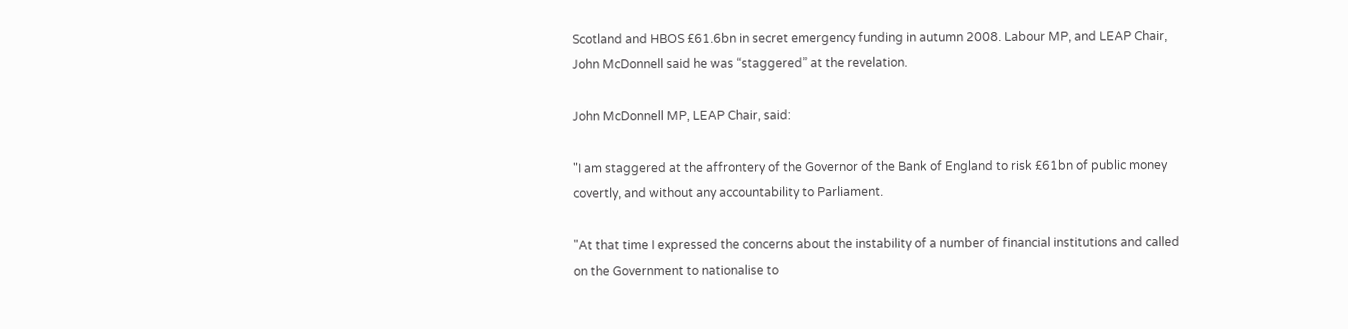Scotland and HBOS £61.6bn in secret emergency funding in autumn 2008. Labour MP, and LEAP Chair, John McDonnell said he was “staggered” at the revelation.

John McDonnell MP, LEAP Chair, said:

"I am staggered at the affrontery of the Governor of the Bank of England to risk £61bn of public money covertly, and without any accountability to Parliament.

"At that time I expressed the concerns about the instability of a number of financial institutions and called on the Government to nationalise to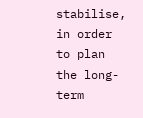stabilise, in order to plan the long-term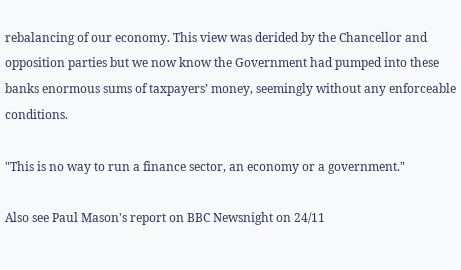rebalancing of our economy. This view was derided by the Chancellor and opposition parties but we now know the Government had pumped into these banks enormous sums of taxpayers’ money, seemingly without any enforceable conditions.

"This is no way to run a finance sector, an economy or a government."

Also see Paul Mason's report on BBC Newsnight on 24/11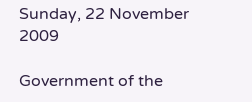Sunday, 22 November 2009

Government of the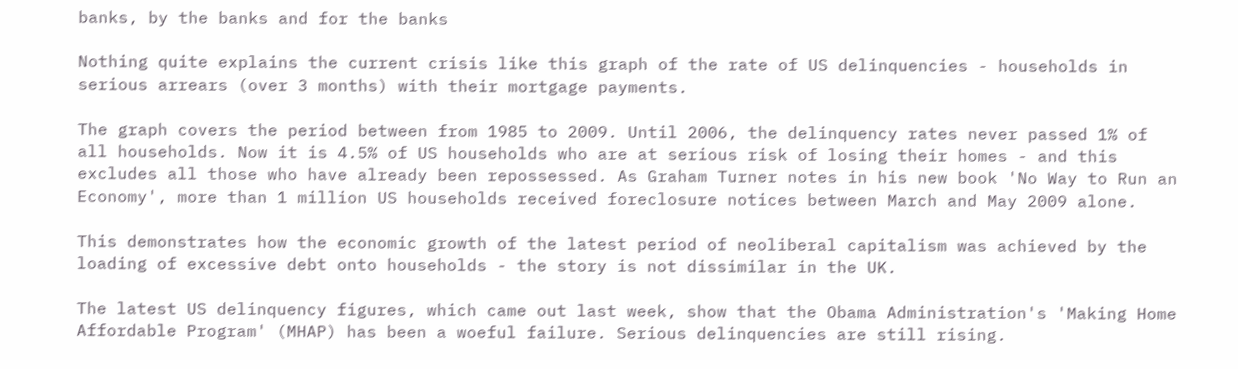banks, by the banks and for the banks

Nothing quite explains the current crisis like this graph of the rate of US delinquencies - households in serious arrears (over 3 months) with their mortgage payments.

The graph covers the period between from 1985 to 2009. Until 2006, the delinquency rates never passed 1% of all households. Now it is 4.5% of US households who are at serious risk of losing their homes - and this excludes all those who have already been repossessed. As Graham Turner notes in his new book 'No Way to Run an Economy', more than 1 million US households received foreclosure notices between March and May 2009 alone.

This demonstrates how the economic growth of the latest period of neoliberal capitalism was achieved by the loading of excessive debt onto households - the story is not dissimilar in the UK.

The latest US delinquency figures, which came out last week, show that the Obama Administration's 'Making Home Affordable Program' (MHAP) has been a woeful failure. Serious delinquencies are still rising.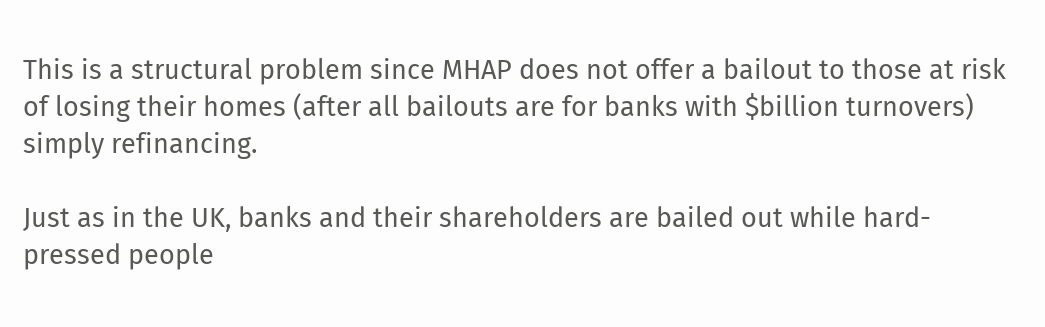This is a structural problem since MHAP does not offer a bailout to those at risk of losing their homes (after all bailouts are for banks with $billion turnovers) simply refinancing.

Just as in the UK, banks and their shareholders are bailed out while hard-pressed people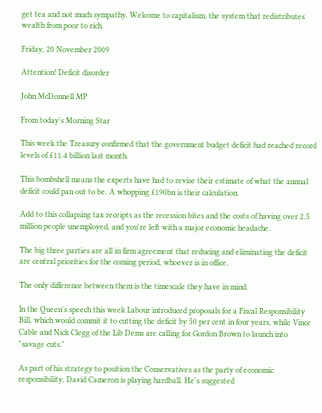get tea and not much sympathy. Welcome to capitalism, the system that redistributes wealth from poor to rich.

Friday, 20 November 2009

Attention! Deficit disorder

John McDonnell MP

From today's Morning Star

This week the Treasury confirmed that the government budget deficit had reached record levels of £11.4 billion last month.

This bombshell means the experts have had to revise their estimate of what the annual deficit could pan out to be. A whopping £190bn is their calculation.

Add to this collapsing tax receipts as the recession bites and the costs of having over 2.5 million people unemployed, and you're left with a major economic headache.

The big three parties are all in firm agreement that reducing and eliminating the deficit are central priorities for the coming period, whoever is in office.

The only difference between them is the timescale they have in mind.

In the Queen's speech this week Labour introduced proposals for a Fiscal Responsibility Bill, which would commit it to cutting the deficit by 50 per cent in four years, while Vince Cable and Nick Clegg of the Lib Dems are calling for Gordon Brown to launch into "savage cuts."

As part of his strategy to position the Conservatives as the party of economic responsibility, David Cameron is playing hardball. He's suggested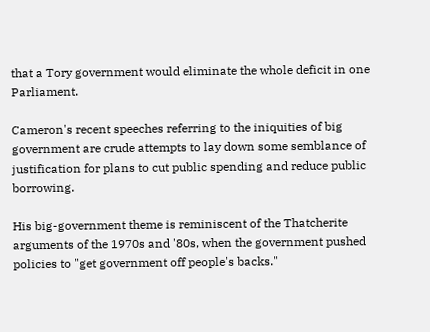that a Tory government would eliminate the whole deficit in one Parliament.

Cameron's recent speeches referring to the iniquities of big government are crude attempts to lay down some semblance of justification for plans to cut public spending and reduce public borrowing.

His big-government theme is reminiscent of the Thatcherite arguments of the 1970s and '80s, when the government pushed policies to "get government off people's backs."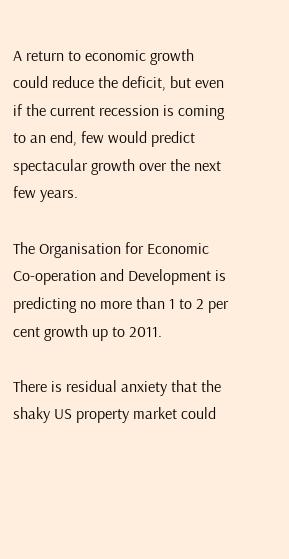A return to economic growth could reduce the deficit, but even if the current recession is coming to an end, few would predict spectacular growth over the next few years.

The Organisation for Economic Co-operation and Development is predicting no more than 1 to 2 per cent growth up to 2011.

There is residual anxiety that the shaky US property market could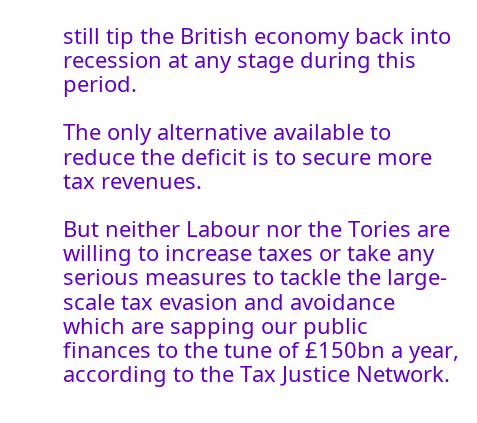still tip the British economy back into recession at any stage during this period.

The only alternative available to reduce the deficit is to secure more tax revenues.

But neither Labour nor the Tories are willing to increase taxes or take any serious measures to tackle the large-scale tax evasion and avoidance which are sapping our public finances to the tune of £150bn a year, according to the Tax Justice Network.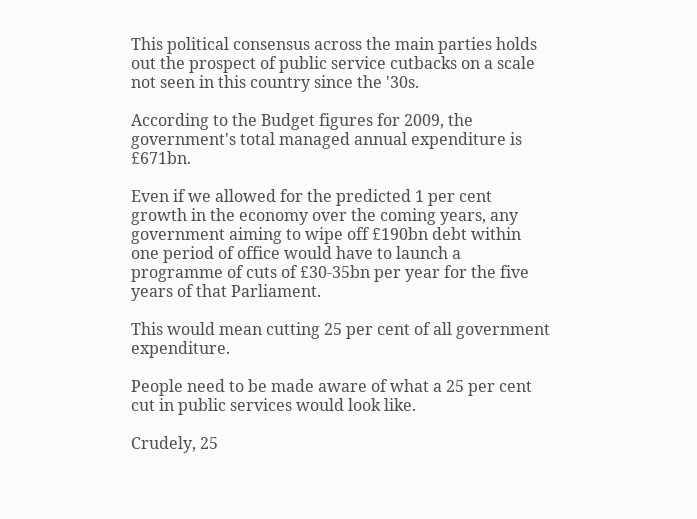This political consensus across the main parties holds out the prospect of public service cutbacks on a scale not seen in this country since the '30s.

According to the Budget figures for 2009, the government's total managed annual expenditure is £671bn.

Even if we allowed for the predicted 1 per cent growth in the economy over the coming years, any government aiming to wipe off £190bn debt within one period of office would have to launch a programme of cuts of £30-35bn per year for the five years of that Parliament.

This would mean cutting 25 per cent of all government expenditure.

People need to be made aware of what a 25 per cent cut in public services would look like.

Crudely, 25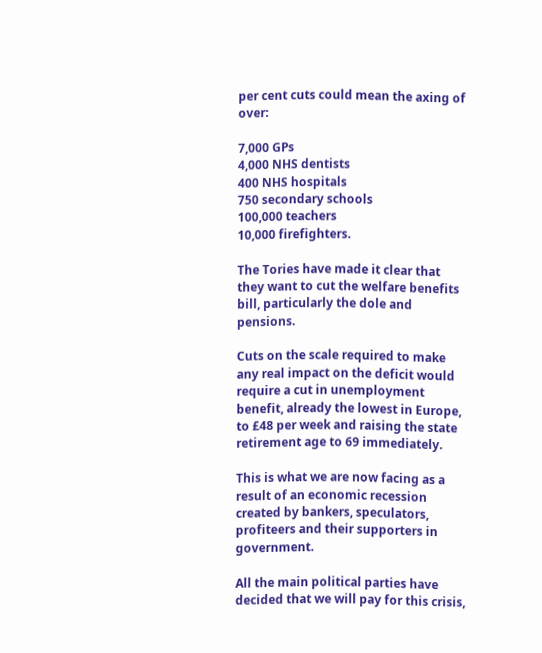per cent cuts could mean the axing of over:

7,000 GPs
4,000 NHS dentists
400 NHS hospitals
750 secondary schools
100,000 teachers
10,000 firefighters.

The Tories have made it clear that they want to cut the welfare benefits bill, particularly the dole and pensions.

Cuts on the scale required to make any real impact on the deficit would require a cut in unemployment benefit, already the lowest in Europe, to £48 per week and raising the state retirement age to 69 immediately.

This is what we are now facing as a result of an economic recession created by bankers, speculators, profiteers and their supporters in government.

All the main political parties have decided that we will pay for this crisis,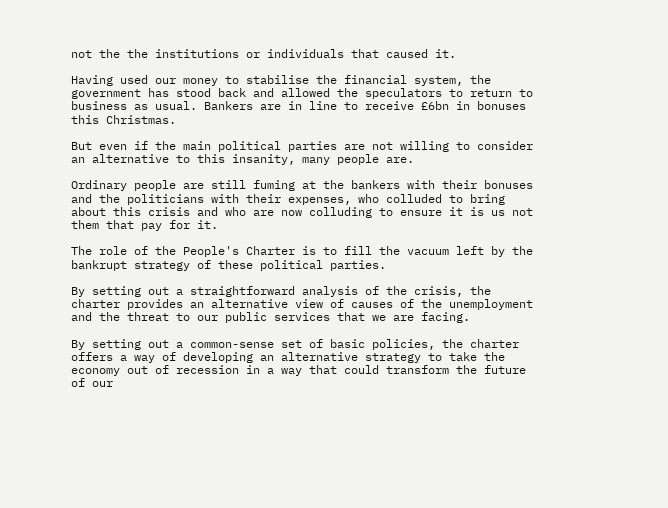not the the institutions or individuals that caused it.

Having used our money to stabilise the financial system, the government has stood back and allowed the speculators to return to business as usual. Bankers are in line to receive £6bn in bonuses this Christmas.

But even if the main political parties are not willing to consider an alternative to this insanity, many people are.

Ordinary people are still fuming at the bankers with their bonuses and the politicians with their expenses, who colluded to bring about this crisis and who are now colluding to ensure it is us not them that pay for it.

The role of the People's Charter is to fill the vacuum left by the bankrupt strategy of these political parties.

By setting out a straightforward analysis of the crisis, the charter provides an alternative view of causes of the unemployment and the threat to our public services that we are facing.

By setting out a common-sense set of basic policies, the charter offers a way of developing an alternative strategy to take the economy out of recession in a way that could transform the future of our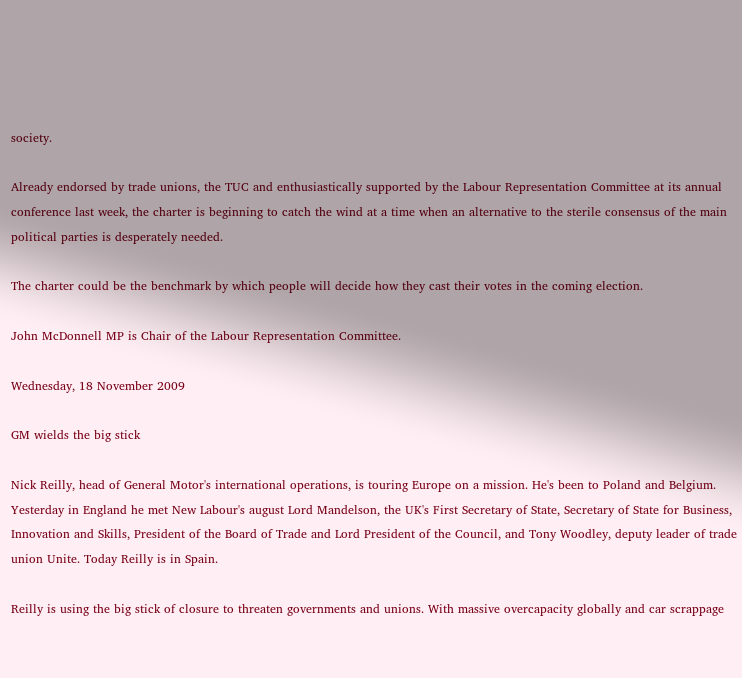society.

Already endorsed by trade unions, the TUC and enthusiastically supported by the Labour Representation Committee at its annual conference last week, the charter is beginning to catch the wind at a time when an alternative to the sterile consensus of the main political parties is desperately needed.

The charter could be the benchmark by which people will decide how they cast their votes in the coming election.

John McDonnell MP is Chair of the Labour Representation Committee.

Wednesday, 18 November 2009

GM wields the big stick

Nick Reilly, head of General Motor's international operations, is touring Europe on a mission. He's been to Poland and Belgium. Yesterday in England he met New Labour's august Lord Mandelson, the UK's First Secretary of State, Secretary of State for Business, Innovation and Skills, President of the Board of Trade and Lord President of the Council, and Tony Woodley, deputy leader of trade union Unite. Today Reilly is in Spain.

Reilly is using the big stick of closure to threaten governments and unions. With massive overcapacity globally and car scrappage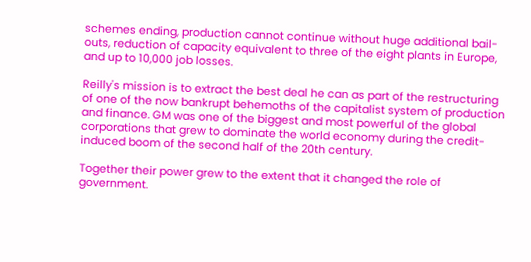schemes ending, production cannot continue without huge additional bail-outs, reduction of capacity equivalent to three of the eight plants in Europe, and up to 10,000 job losses.

Reilly's mission is to extract the best deal he can as part of the restructuring of one of the now bankrupt behemoths of the capitalist system of production and finance. GM was one of the biggest and most powerful of the global corporations that grew to dominate the world economy during the credit-induced boom of the second half of the 20th century.

Together their power grew to the extent that it changed the role of government.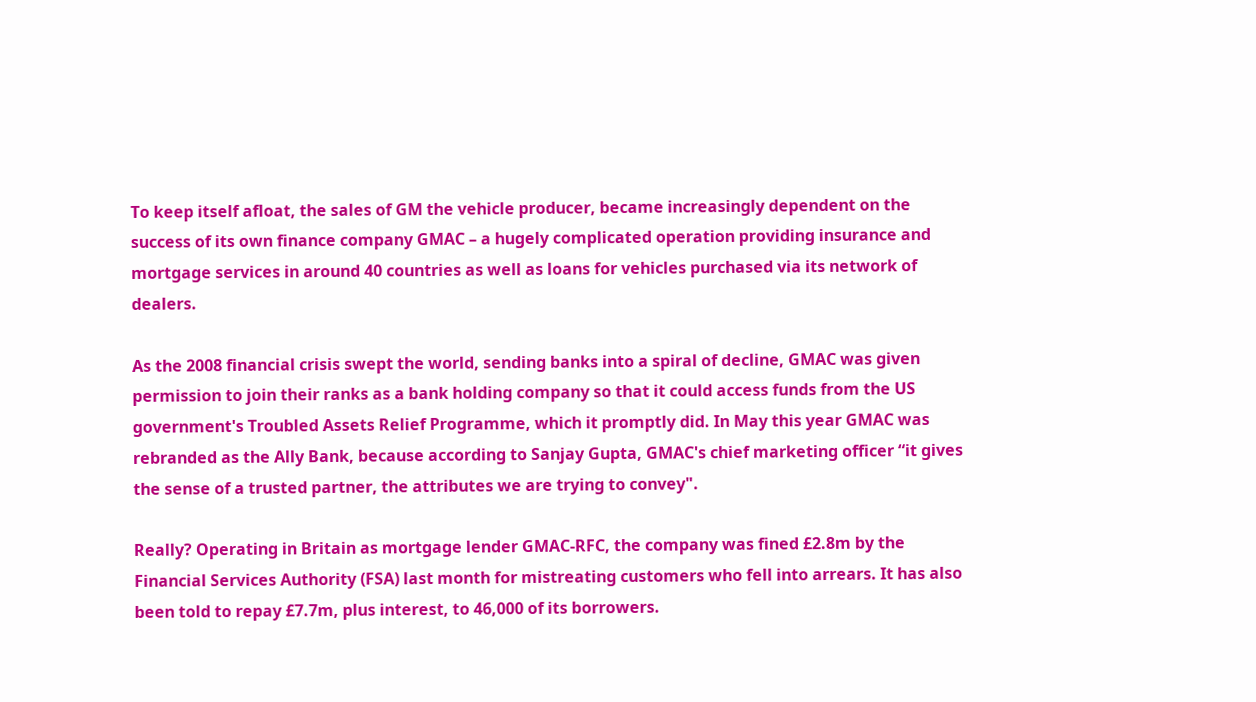To keep itself afloat, the sales of GM the vehicle producer, became increasingly dependent on the success of its own finance company GMAC – a hugely complicated operation providing insurance and mortgage services in around 40 countries as well as loans for vehicles purchased via its network of dealers.

As the 2008 financial crisis swept the world, sending banks into a spiral of decline, GMAC was given permission to join their ranks as a bank holding company so that it could access funds from the US government's Troubled Assets Relief Programme, which it promptly did. In May this year GMAC was rebranded as the Ally Bank, because according to Sanjay Gupta, GMAC's chief marketing officer “it gives the sense of a trusted partner, the attributes we are trying to convey".

Really? Operating in Britain as mortgage lender GMAC-RFC, the company was fined £2.8m by the Financial Services Authority (FSA) last month for mistreating customers who fell into arrears. It has also been told to repay £7.7m, plus interest, to 46,000 of its borrowers.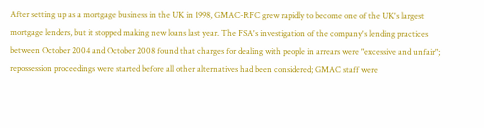After setting up as a mortgage business in the UK in 1998, GMAC-RFC grew rapidly to become one of the UK's largest mortgage lenders, but it stopped making new loans last year. The FSA's investigation of the company's lending practices between October 2004 and October 2008 found that charges for dealing with people in arrears were "excessive and unfair"; repossession proceedings were started before all other alternatives had been considered; GMAC staff were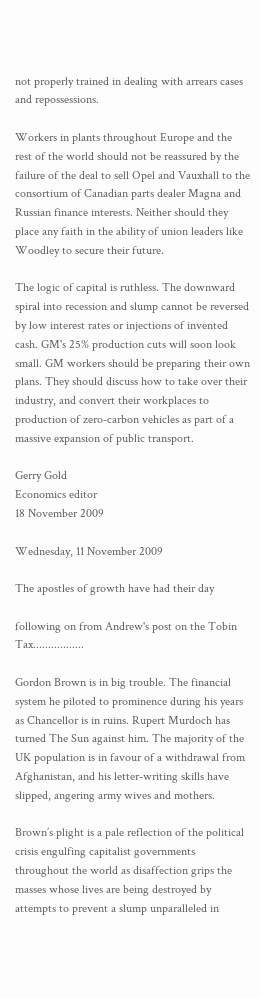not properly trained in dealing with arrears cases and repossessions.

Workers in plants throughout Europe and the rest of the world should not be reassured by the failure of the deal to sell Opel and Vauxhall to the consortium of Canadian parts dealer Magna and Russian finance interests. Neither should they place any faith in the ability of union leaders like Woodley to secure their future.

The logic of capital is ruthless. The downward spiral into recession and slump cannot be reversed by low interest rates or injections of invented cash. GM's 25% production cuts will soon look small. GM workers should be preparing their own plans. They should discuss how to take over their industry, and convert their workplaces to production of zero-carbon vehicles as part of a massive expansion of public transport.

Gerry Gold
Economics editor
18 November 2009

Wednesday, 11 November 2009

The apostles of growth have had their day

following on from Andrew's post on the Tobin Tax.................

Gordon Brown is in big trouble. The financial system he piloted to prominence during his years as Chancellor is in ruins. Rupert Murdoch has turned The Sun against him. The majority of the UK population is in favour of a withdrawal from Afghanistan, and his letter-writing skills have slipped, angering army wives and mothers.

Brown’s plight is a pale reflection of the political crisis engulfing capitalist governments throughout the world as disaffection grips the masses whose lives are being destroyed by attempts to prevent a slump unparalleled in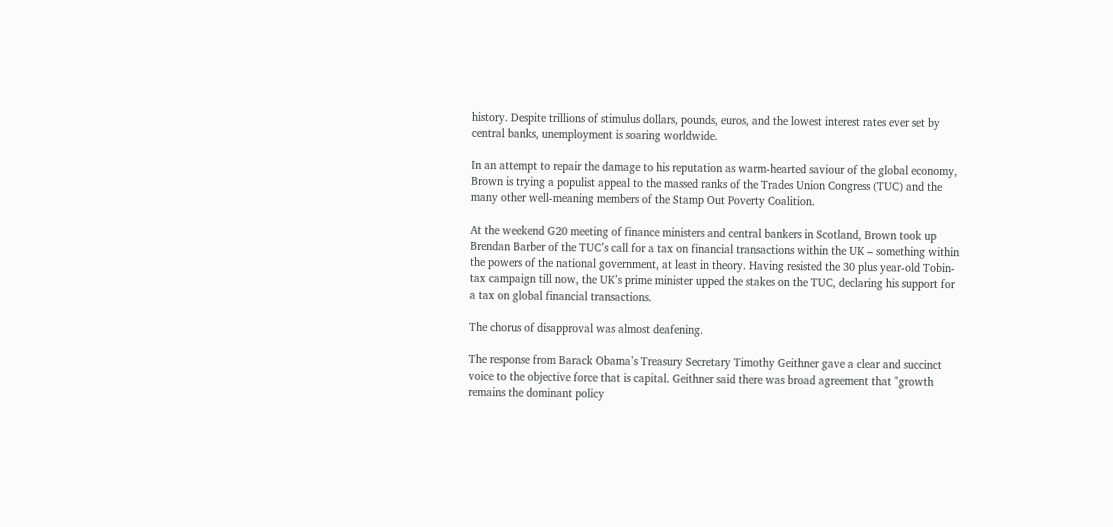history. Despite trillions of stimulus dollars, pounds, euros, and the lowest interest rates ever set by central banks, unemployment is soaring worldwide.

In an attempt to repair the damage to his reputation as warm-hearted saviour of the global economy, Brown is trying a populist appeal to the massed ranks of the Trades Union Congress (TUC) and the many other well-meaning members of the Stamp Out Poverty Coalition.

At the weekend G20 meeting of finance ministers and central bankers in Scotland, Brown took up Brendan Barber of the TUC’s call for a tax on financial transactions within the UK – something within the powers of the national government, at least in theory. Having resisted the 30 plus year-old Tobin-tax campaign till now, the UK’s prime minister upped the stakes on the TUC, declaring his support for a tax on global financial transactions.

The chorus of disapproval was almost deafening.

The response from Barack Obama’s Treasury Secretary Timothy Geithner gave a clear and succinct voice to the objective force that is capital. Geithner said there was broad agreement that "growth remains the dominant policy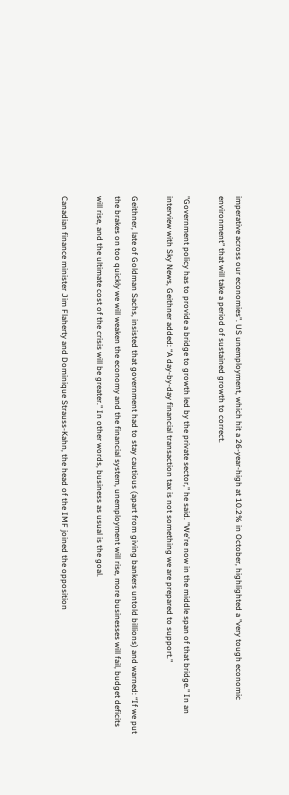imperative across our economies". US unemployment, which hit a 26-year-high at 10.2% in October, highlighted a "very tough economic environment" that will take a period of sustained growth to correct.

"Government policy has to provide a bridge to growth led by the private sector," he said. "We're now in the middle span of that bridge." In an interview with Sky News, Geithner added: “A day-by-day financial transaction tax is not something we are prepared to support."

Geithner, late of Goldman Sachs, insisted that government had to stay cautious (apart from giving bankers untold billions) and warned: “If we put the brakes on too quickly we will weaken the economy and the financial system, unemployment will rise, more businesses will fail, budget deficits will rise, and the ultimate cost of the crisis will be greater." In other words, business as usual is the goal.

Canadian finance minister Jim Flaherty and Dominique Strauss-Kahn, the head of the IMF joined the opposition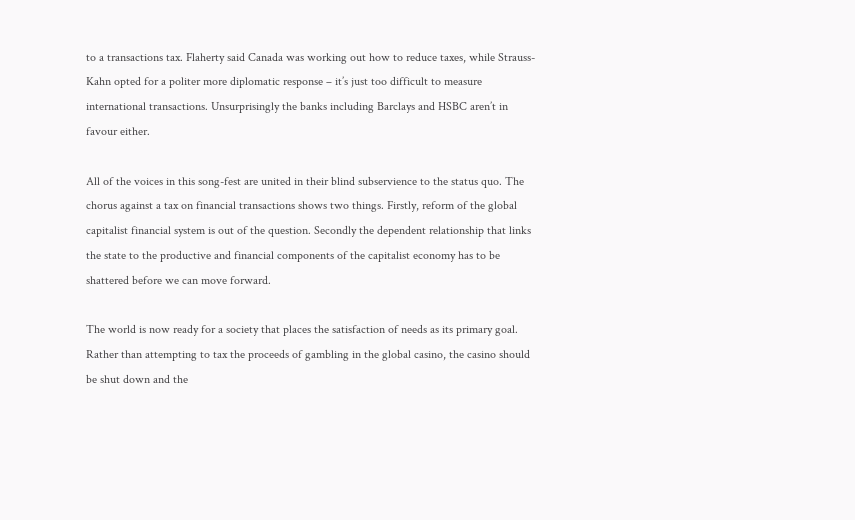to a transactions tax. Flaherty said Canada was working out how to reduce taxes, while Strauss-Kahn opted for a politer more diplomatic response – it’s just too difficult to measure international transactions. Unsurprisingly the banks including Barclays and HSBC aren’t in favour either.

All of the voices in this song-fest are united in their blind subservience to the status quo. The chorus against a tax on financial transactions shows two things. Firstly, reform of the global capitalist financial system is out of the question. Secondly the dependent relationship that links the state to the productive and financial components of the capitalist economy has to be shattered before we can move forward.

The world is now ready for a society that places the satisfaction of needs as its primary goal. Rather than attempting to tax the proceeds of gambling in the global casino, the casino should be shut down and the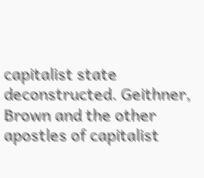capitalist state deconstructed. Geithner, Brown and the other apostles of capitalist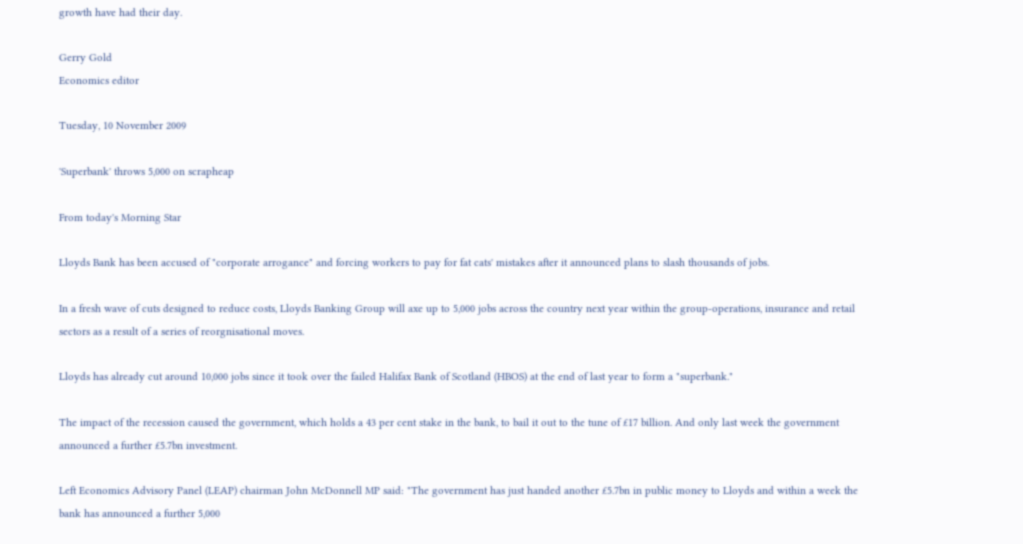growth have had their day.

Gerry Gold
Economics editor

Tuesday, 10 November 2009

'Superbank' throws 5,000 on scrapheap

From today's Morning Star

Lloyds Bank has been accused of "corporate arrogance" and forcing workers to pay for fat cats' mistakes after it announced plans to slash thousands of jobs.

In a fresh wave of cuts designed to reduce costs, Lloyds Banking Group will axe up to 5,000 jobs across the country next year within the group-operations, insurance and retail sectors as a result of a series of reorgnisational moves.

Lloyds has already cut around 10,000 jobs since it took over the failed Halifax Bank of Scotland (HBOS) at the end of last year to form a "superbank."

The impact of the recession caused the government, which holds a 43 per cent stake in the bank, to bail it out to the tune of £17 billion. And only last week the government announced a further £5.7bn investment.

Left Economics Advisory Panel (LEAP) chairman John McDonnell MP said: "The government has just handed another £5.7bn in public money to Lloyds and within a week the bank has announced a further 5,000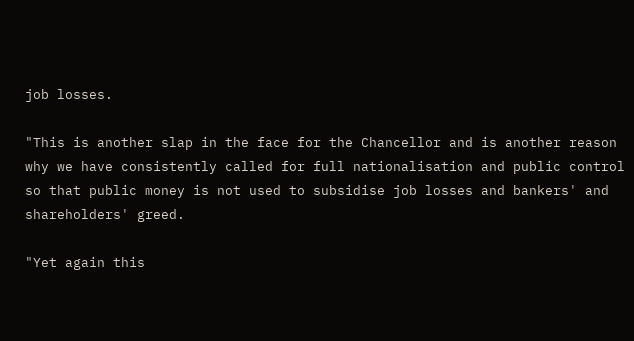job losses.

"This is another slap in the face for the Chancellor and is another reason why we have consistently called for full nationalisation and public control so that public money is not used to subsidise job losses and bankers' and shareholders' greed.

"Yet again this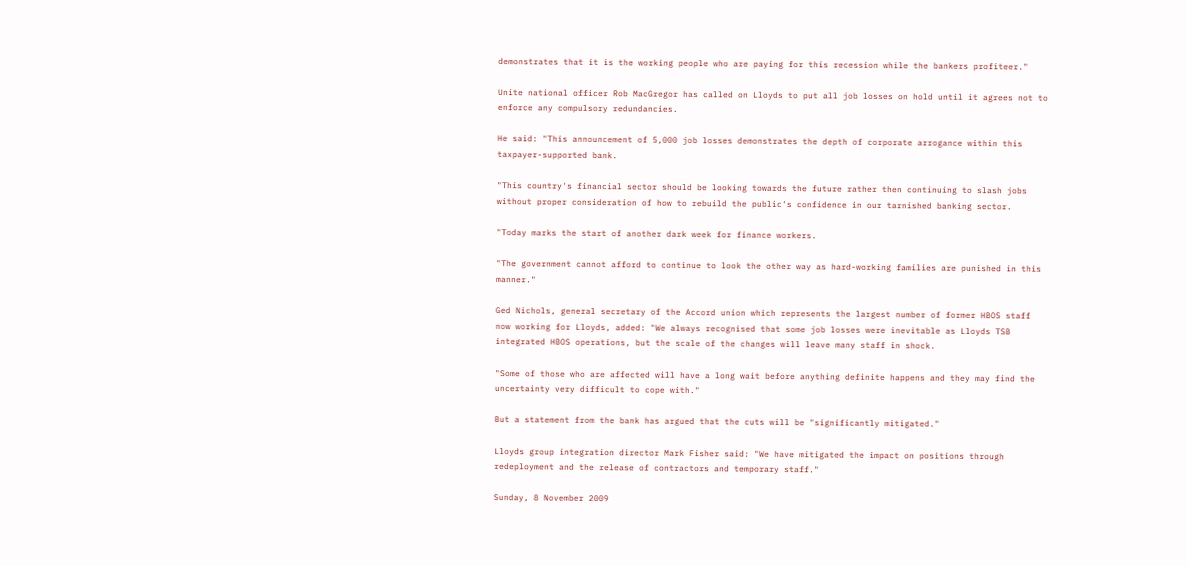demonstrates that it is the working people who are paying for this recession while the bankers profiteer."

Unite national officer Rob MacGregor has called on Lloyds to put all job losses on hold until it agrees not to enforce any compulsory redundancies.

He said: "This announcement of 5,000 job losses demonstrates the depth of corporate arrogance within this taxpayer-supported bank.

"This country's financial sector should be looking towards the future rather then continuing to slash jobs without proper consideration of how to rebuild the public's confidence in our tarnished banking sector.

"Today marks the start of another dark week for finance workers.

"The government cannot afford to continue to look the other way as hard-working families are punished in this manner."

Ged Nichols, general secretary of the Accord union which represents the largest number of former HBOS staff now working for Lloyds, added: "We always recognised that some job losses were inevitable as Lloyds TSB integrated HBOS operations, but the scale of the changes will leave many staff in shock.

"Some of those who are affected will have a long wait before anything definite happens and they may find the uncertainty very difficult to cope with."

But a statement from the bank has argued that the cuts will be "significantly mitigated."

Lloyds group integration director Mark Fisher said: "We have mitigated the impact on positions through redeployment and the release of contractors and temporary staff."

Sunday, 8 November 2009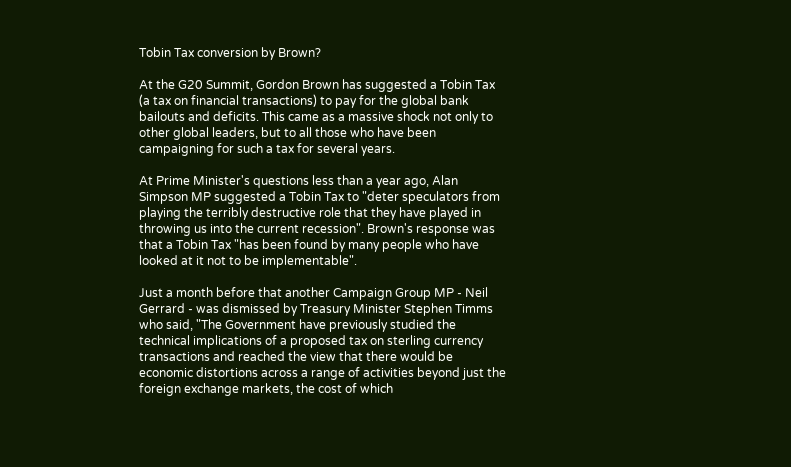Tobin Tax conversion by Brown?

At the G20 Summit, Gordon Brown has suggested a Tobin Tax (a tax on financial transactions) to pay for the global bank bailouts and deficits. This came as a massive shock not only to other global leaders, but to all those who have been campaigning for such a tax for several years.

At Prime Minister's questions less than a year ago, Alan Simpson MP suggested a Tobin Tax to "deter speculators from playing the terribly destructive role that they have played in throwing us into the current recession". Brown's response was that a Tobin Tax "has been found by many people who have looked at it not to be implementable".

Just a month before that another Campaign Group MP - Neil Gerrard - was dismissed by Treasury Minister Stephen Timms who said, "The Government have previously studied the technical implications of a proposed tax on sterling currency transactions and reached the view that there would be economic distortions across a range of activities beyond just the foreign exchange markets, the cost of which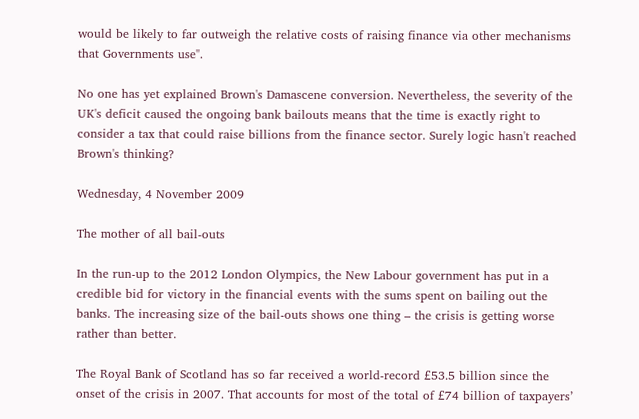would be likely to far outweigh the relative costs of raising finance via other mechanisms that Governments use".

No one has yet explained Brown's Damascene conversion. Nevertheless, the severity of the UK's deficit caused the ongoing bank bailouts means that the time is exactly right to consider a tax that could raise billions from the finance sector. Surely logic hasn't reached Brown's thinking?

Wednesday, 4 November 2009

The mother of all bail-outs

In the run-up to the 2012 London Olympics, the New Labour government has put in a credible bid for victory in the financial events with the sums spent on bailing out the banks. The increasing size of the bail-outs shows one thing – the crisis is getting worse rather than better.

The Royal Bank of Scotland has so far received a world-record £53.5 billion since the onset of the crisis in 2007. That accounts for most of the total of £74 billion of taxpayers’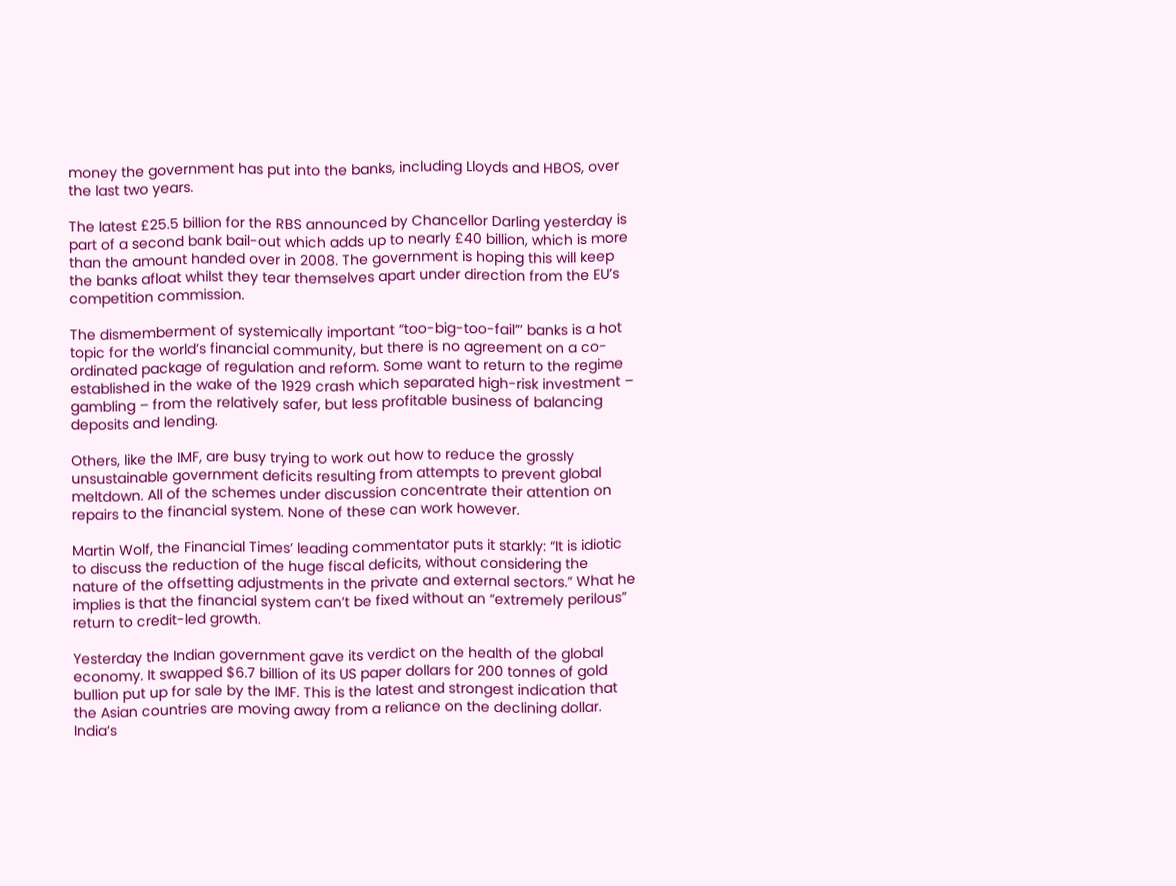money the government has put into the banks, including Lloyds and HBOS, over the last two years.

The latest £25.5 billion for the RBS announced by Chancellor Darling yesterday is part of a second bank bail-out which adds up to nearly £40 billion, which is more than the amount handed over in 2008. The government is hoping this will keep the banks afloat whilst they tear themselves apart under direction from the EU’s competition commission.

The dismemberment of systemically important “too-big-too-fail”’ banks is a hot topic for the world’s financial community, but there is no agreement on a co-ordinated package of regulation and reform. Some want to return to the regime established in the wake of the 1929 crash which separated high-risk investment – gambling – from the relatively safer, but less profitable business of balancing deposits and lending.

Others, like the IMF, are busy trying to work out how to reduce the grossly unsustainable government deficits resulting from attempts to prevent global meltdown. All of the schemes under discussion concentrate their attention on repairs to the financial system. None of these can work however.

Martin Wolf, the Financial Times’ leading commentator puts it starkly: “It is idiotic to discuss the reduction of the huge fiscal deficits, without considering the nature of the offsetting adjustments in the private and external sectors.” What he implies is that the financial system can’t be fixed without an “extremely perilous” return to credit-led growth.

Yesterday the Indian government gave its verdict on the health of the global economy. It swapped $6.7 billion of its US paper dollars for 200 tonnes of gold bullion put up for sale by the IMF. This is the latest and strongest indication that the Asian countries are moving away from a reliance on the declining dollar. India’s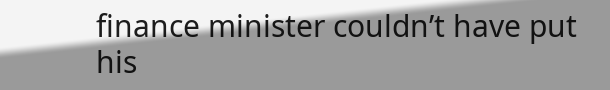finance minister couldn’t have put his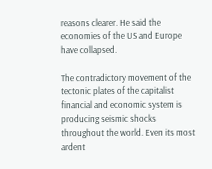reasons clearer. He said the economies of the US and Europe have collapsed.

The contradictory movement of the tectonic plates of the capitalist financial and economic system is producing seismic shocks throughout the world. Even its most ardent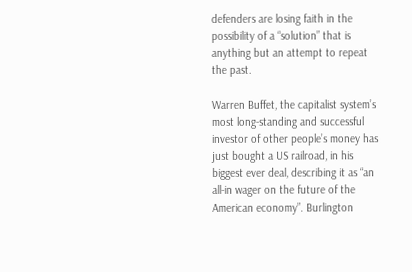defenders are losing faith in the possibility of a “solution” that is anything but an attempt to repeat the past.

Warren Buffet, the capitalist system’s most long-standing and successful investor of other people’s money has just bought a US railroad, in his biggest ever deal, describing it as “an all-in wager on the future of the American economy”. Burlington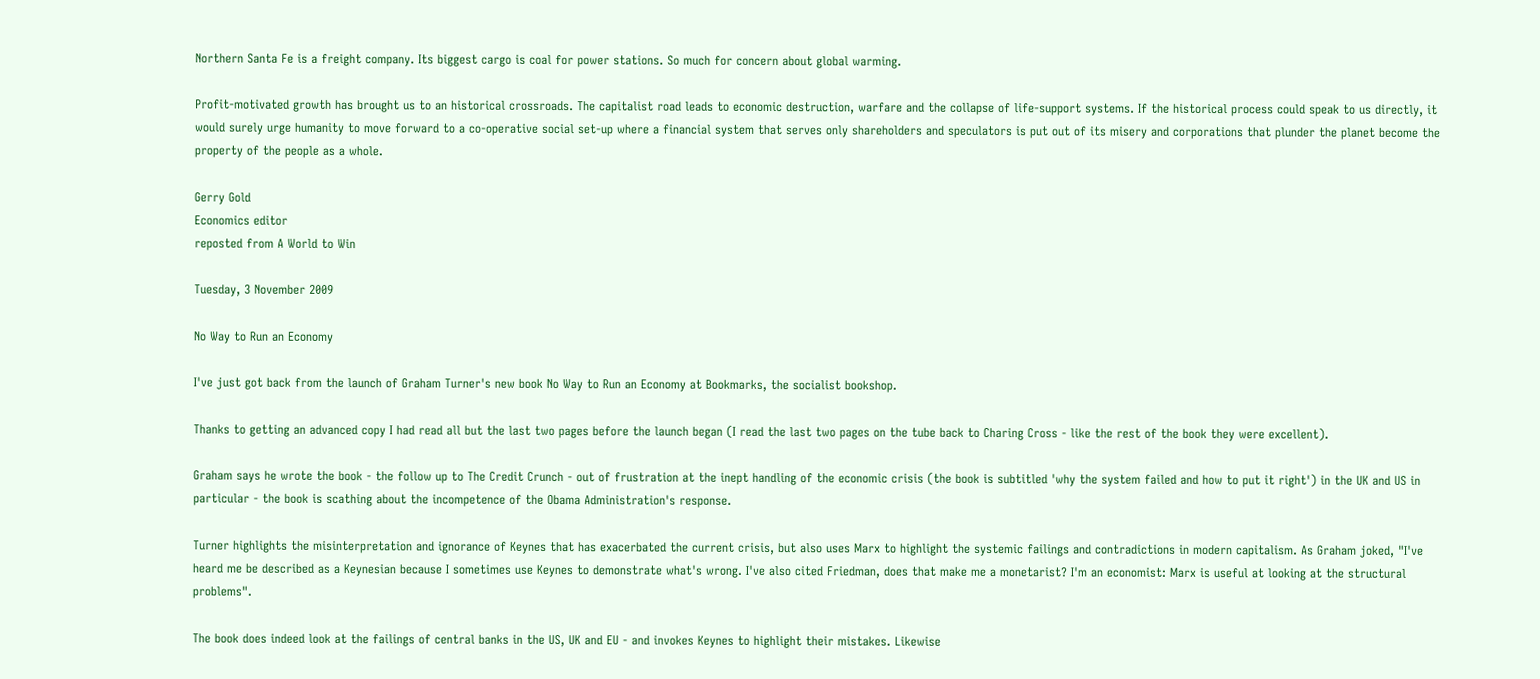Northern Santa Fe is a freight company. Its biggest cargo is coal for power stations. So much for concern about global warming.

Profit-motivated growth has brought us to an historical crossroads. The capitalist road leads to economic destruction, warfare and the collapse of life-support systems. If the historical process could speak to us directly, it would surely urge humanity to move forward to a co-operative social set-up where a financial system that serves only shareholders and speculators is put out of its misery and corporations that plunder the planet become the property of the people as a whole.

Gerry Gold
Economics editor
reposted from A World to Win

Tuesday, 3 November 2009

No Way to Run an Economy

I've just got back from the launch of Graham Turner's new book No Way to Run an Economy at Bookmarks, the socialist bookshop.

Thanks to getting an advanced copy I had read all but the last two pages before the launch began (I read the last two pages on the tube back to Charing Cross - like the rest of the book they were excellent).

Graham says he wrote the book - the follow up to The Credit Crunch - out of frustration at the inept handling of the economic crisis (the book is subtitled 'why the system failed and how to put it right') in the UK and US in particular - the book is scathing about the incompetence of the Obama Administration's response.

Turner highlights the misinterpretation and ignorance of Keynes that has exacerbated the current crisis, but also uses Marx to highlight the systemic failings and contradictions in modern capitalism. As Graham joked, "I've heard me be described as a Keynesian because I sometimes use Keynes to demonstrate what's wrong. I've also cited Friedman, does that make me a monetarist? I'm an economist: Marx is useful at looking at the structural problems".

The book does indeed look at the failings of central banks in the US, UK and EU - and invokes Keynes to highlight their mistakes. Likewise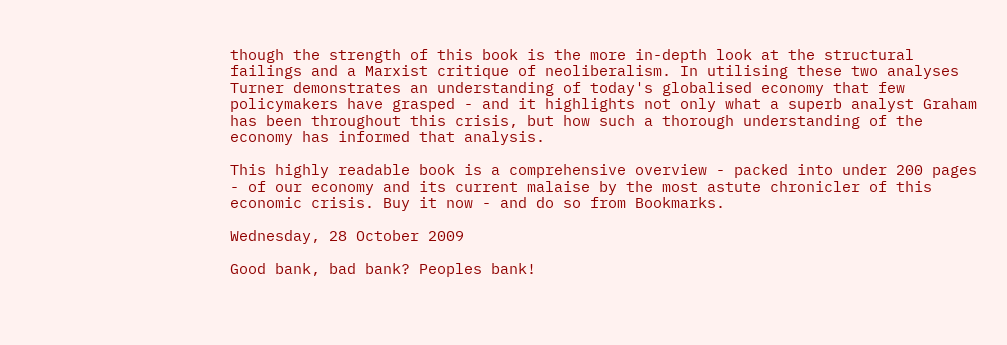though the strength of this book is the more in-depth look at the structural failings and a Marxist critique of neoliberalism. In utilising these two analyses Turner demonstrates an understanding of today's globalised economy that few policymakers have grasped - and it highlights not only what a superb analyst Graham has been throughout this crisis, but how such a thorough understanding of the economy has informed that analysis.

This highly readable book is a comprehensive overview - packed into under 200 pages - of our economy and its current malaise by the most astute chronicler of this economic crisis. Buy it now - and do so from Bookmarks.

Wednesday, 28 October 2009

Good bank, bad bank? Peoples bank!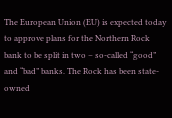The European Union (EU) is expected today to approve plans for the Northern Rock bank to be split in two – so-called “good” and “bad” banks. The Rock has been state-owned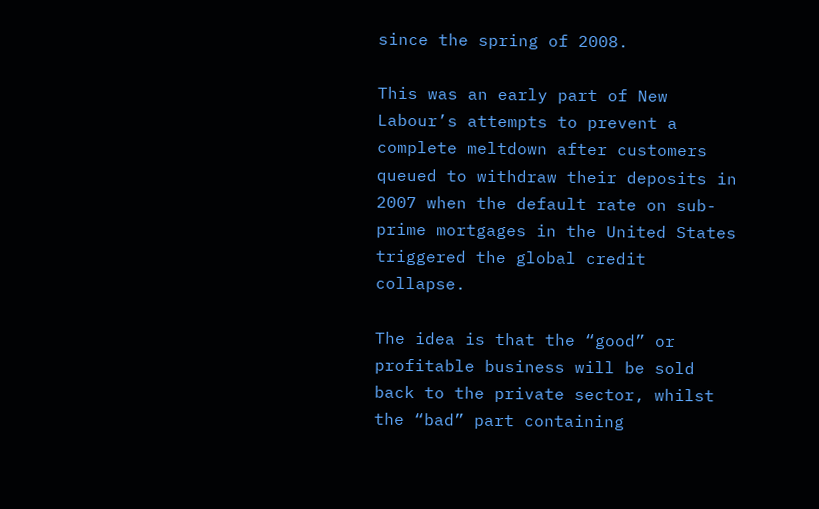since the spring of 2008.

This was an early part of New Labour’s attempts to prevent a complete meltdown after customers queued to withdraw their deposits in 2007 when the default rate on sub-prime mortgages in the United States triggered the global credit collapse.

The idea is that the “good” or profitable business will be sold back to the private sector, whilst the “bad” part containing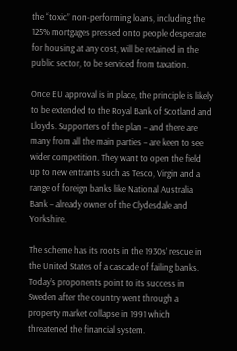the “toxic” non-performing loans, including the 125% mortgages pressed onto people desperate for housing at any cost, will be retained in the public sector, to be serviced from taxation.

Once EU approval is in place, the principle is likely to be extended to the Royal Bank of Scotland and Lloyds. Supporters of the plan – and there are many from all the main parties – are keen to see wider competition. They want to open the field up to new entrants such as Tesco, Virgin and a range of foreign banks like National Australia Bank – already owner of the Clydesdale and Yorkshire.

The scheme has its roots in the 1930s’ rescue in the United States of a cascade of failing banks. Today’s proponents point to its success in Sweden after the country went through a property market collapse in 1991 which threatened the financial system.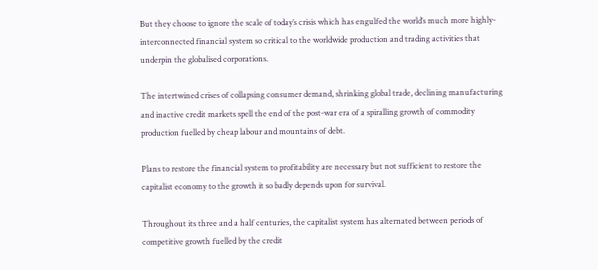But they choose to ignore the scale of today’s crisis which has engulfed the world’s much more highly-interconnected financial system so critical to the worldwide production and trading activities that underpin the globalised corporations.

The intertwined crises of collapsing consumer demand, shrinking global trade, declining manufacturing and inactive credit markets spell the end of the post-war era of a spiralling growth of commodity production fuelled by cheap labour and mountains of debt.

Plans to restore the financial system to profitability are necessary but not sufficient to restore the capitalist economy to the growth it so badly depends upon for survival.

Throughout its three and a half centuries, the capitalist system has alternated between periods of competitive growth fuelled by the credit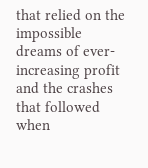that relied on the impossible dreams of ever-increasing profit and the crashes that followed when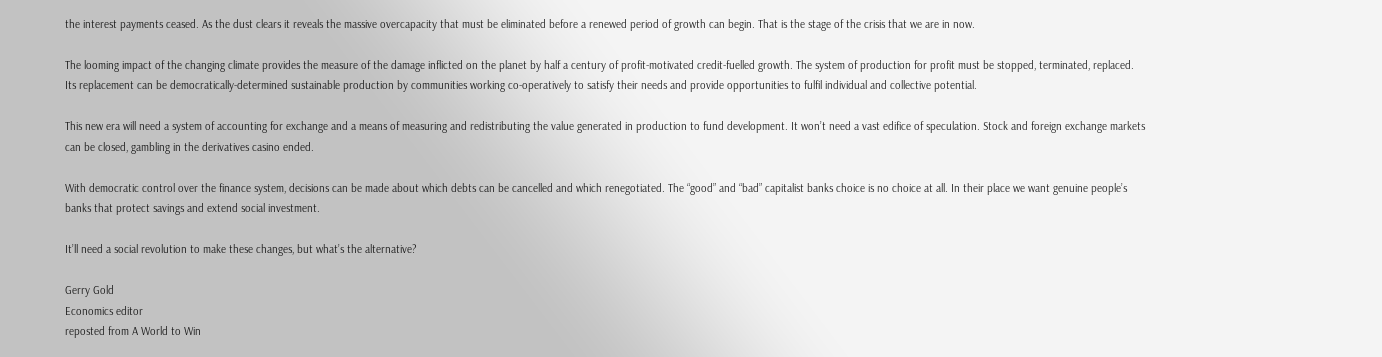the interest payments ceased. As the dust clears it reveals the massive overcapacity that must be eliminated before a renewed period of growth can begin. That is the stage of the crisis that we are in now.

The looming impact of the changing climate provides the measure of the damage inflicted on the planet by half a century of profit-motivated credit-fuelled growth. The system of production for profit must be stopped, terminated, replaced. Its replacement can be democratically-determined sustainable production by communities working co-operatively to satisfy their needs and provide opportunities to fulfil individual and collective potential.

This new era will need a system of accounting for exchange and a means of measuring and redistributing the value generated in production to fund development. It won’t need a vast edifice of speculation. Stock and foreign exchange markets can be closed, gambling in the derivatives casino ended.

With democratic control over the finance system, decisions can be made about which debts can be cancelled and which renegotiated. The “good” and “bad” capitalist banks choice is no choice at all. In their place we want genuine people’s banks that protect savings and extend social investment.

It’ll need a social revolution to make these changes, but what’s the alternative?

Gerry Gold
Economics editor
reposted from A World to Win